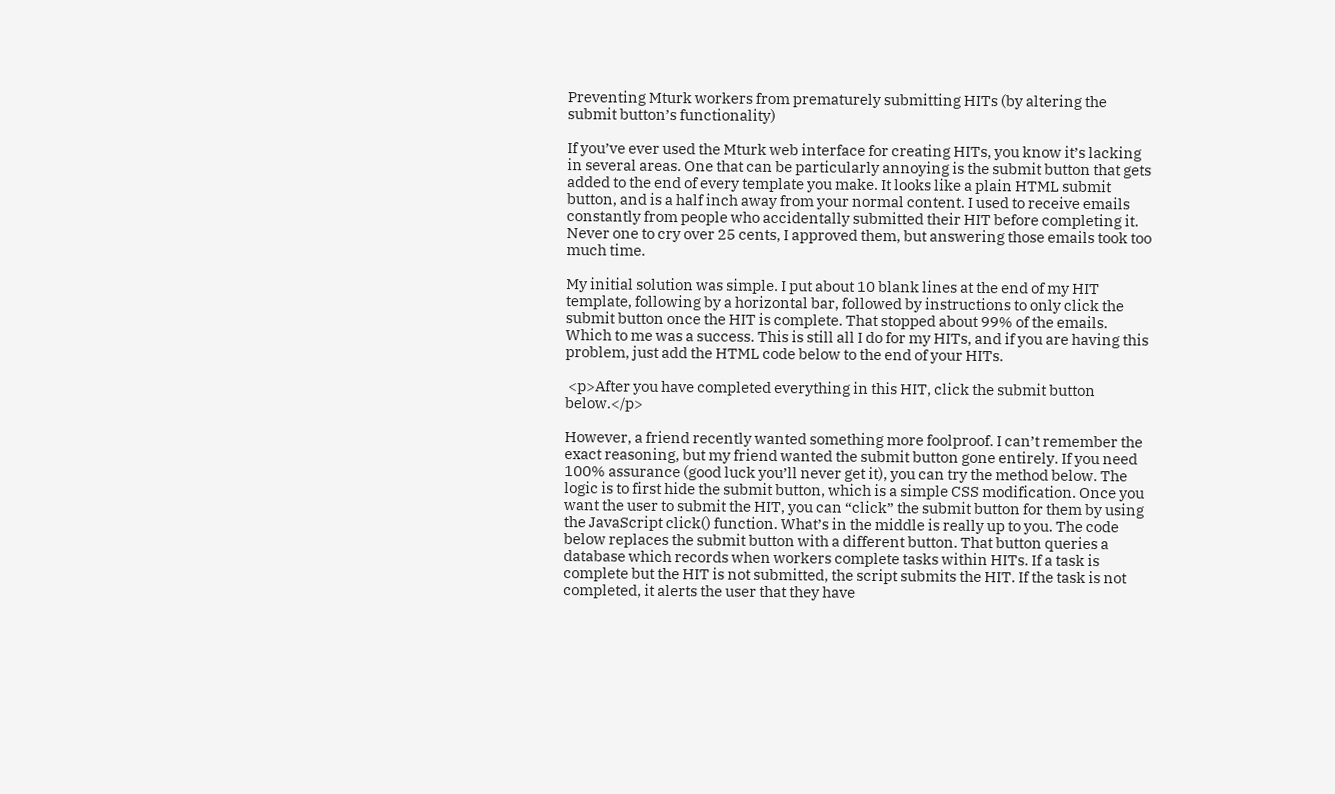Preventing Mturk workers from prematurely submitting HITs (by altering the submit button’s functionality)

If you’ve ever used the Mturk web interface for creating HITs, you know it’s lacking in several areas. One that can be particularly annoying is the submit button that gets added to the end of every template you make. It looks like a plain HTML submit button, and is a half inch away from your normal content. I used to receive emails constantly from people who accidentally submitted their HIT before completing it. Never one to cry over 25 cents, I approved them, but answering those emails took too much time.

My initial solution was simple. I put about 10 blank lines at the end of my HIT template, following by a horizontal bar, followed by instructions to only click the submit button once the HIT is complete. That stopped about 99% of the emails. Which to me was a success. This is still all I do for my HITs, and if you are having this problem, just add the HTML code below to the end of your HITs.

 <p>After you have completed everything in this HIT, click the submit button below.</p>

However, a friend recently wanted something more foolproof. I can’t remember the exact reasoning, but my friend wanted the submit button gone entirely. If you need 100% assurance (good luck you’ll never get it), you can try the method below. The logic is to first hide the submit button, which is a simple CSS modification. Once you want the user to submit the HIT, you can “click” the submit button for them by using the JavaScript click() function. What’s in the middle is really up to you. The code below replaces the submit button with a different button. That button queries a database which records when workers complete tasks within HITs. If a task is complete but the HIT is not submitted, the script submits the HIT. If the task is not completed, it alerts the user that they have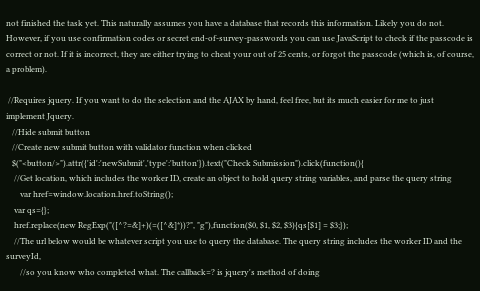not finished the task yet. This naturally assumes you have a database that records this information. Likely you do not. However, if you use confirmation codes or secret end-of-survey-passwords you can use JavaScript to check if the passcode is correct or not. If it is incorrect, they are either trying to cheat your out of 25 cents, or forgot the passcode (which is, of course, a problem).

 //Requires jquery. If you want to do the selection and the AJAX by hand, feel free, but its much easier for me to just implement Jquery.
   //Hide submit button
   //Create new submit button with validator function when clicked
   $("<button/>").attr({'id':'newSubmit','type':'button'}).text("Check Submission").click(function(){
    //Get location, which includes the worker ID, create an object to hold query string variables, and parse the query string
       var href=window.location.href.toString();
    var qs={};
    href.replace(new RegExp("([^?=&]+)(=([^&]*))?", "g"),function($0, $1, $2, $3){qs[$1] = $3;});
    //The url below would be whatever script you use to query the database. The query string includes the worker ID and the surveyId,
       //so you know who completed what. The callback=? is jquery's method of doing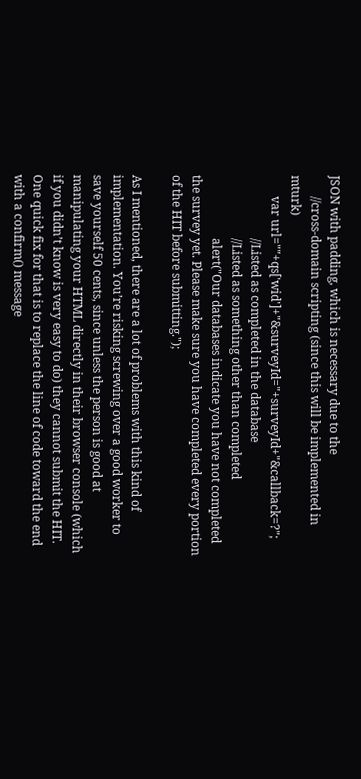JSON with padding, which is necessary due to the
       //cross-domain scripting (since this will be implemented in mturk)
       var url=""+qs['wid']+"&surveyId="+surveyId+"&callback=?";
                     //Listed as completed in the database
                     //Listed as something other than completed
                     alert("Our databases indicate you have not completed the survey yet. Please make sure you have completed every portion of the HIT before submitting.");

As I mentioned, there are a lot of problems with this kind of implementation. You’re risking screwing over a good worker to save yourself 50 cents, since unless the person is good at manipulating your HTML directly in their browser console (which if you didn’t know is very easy to do) they cannot submit the HIT. One quick fix for that is to replace the line of code toward the end with a confirm() message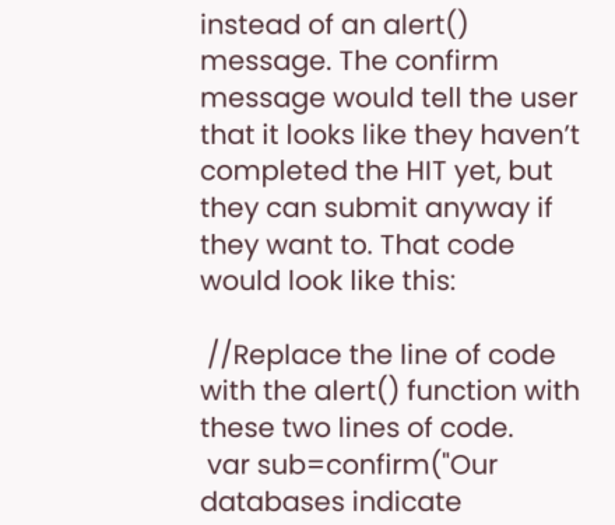instead of an alert() message. The confirm message would tell the user that it looks like they haven’t completed the HIT yet, but they can submit anyway if they want to. That code would look like this:

 //Replace the line of code with the alert() function with these two lines of code.
 var sub=confirm("Our databases indicate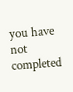you have not completed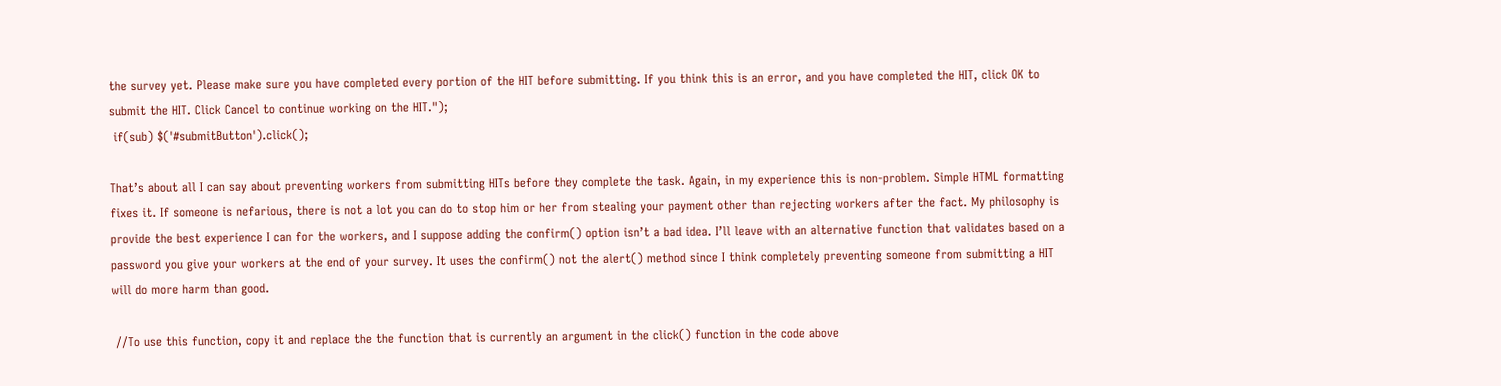the survey yet. Please make sure you have completed every portion of the HIT before submitting. If you think this is an error, and you have completed the HIT, click OK to submit the HIT. Click Cancel to continue working on the HIT.");
 if(sub) $('#submitButton').click();

That’s about all I can say about preventing workers from submitting HITs before they complete the task. Again, in my experience this is non-problem. Simple HTML formatting fixes it. If someone is nefarious, there is not a lot you can do to stop him or her from stealing your payment other than rejecting workers after the fact. My philosophy is provide the best experience I can for the workers, and I suppose adding the confirm() option isn’t a bad idea. I’ll leave with an alternative function that validates based on a password you give your workers at the end of your survey. It uses the confirm() not the alert() method since I think completely preventing someone from submitting a HIT will do more harm than good.

 //To use this function, copy it and replace the the function that is currently an argument in the click() function in the code above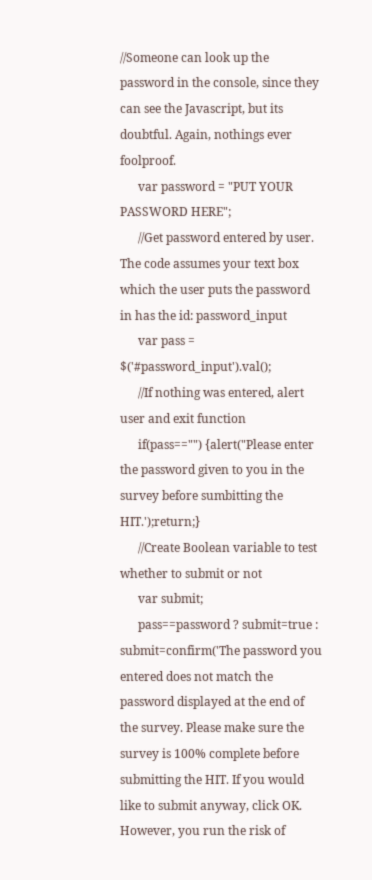//Someone can look up the password in the console, since they can see the Javascript, but its doubtful. Again, nothings ever foolproof.
      var password = "PUT YOUR PASSWORD HERE";
      //Get password entered by user. The code assumes your text box which the user puts the password in has the id: password_input
      var pass = $('#password_input').val();
      //If nothing was entered, alert user and exit function
      if(pass=="") {alert("Please enter the password given to you in the survey before sumbitting the HIT.');return;}
      //Create Boolean variable to test whether to submit or not
      var submit;
      pass==password ? submit=true : submit=confirm('The password you entered does not match the password displayed at the end of the survey. Please make sure the survey is 100% complete before submitting the HIT. If you would like to submit anyway, click OK. However, you run the risk of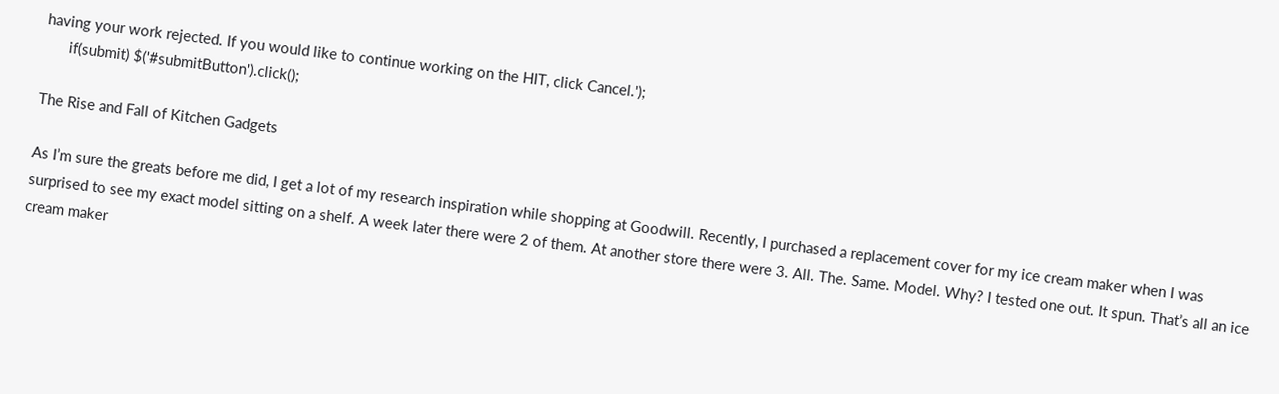having your work rejected. If you would like to continue working on the HIT, click Cancel.');
      if(submit) $('#submitButton').click();

The Rise and Fall of Kitchen Gadgets

As I’m sure the greats before me did, I get a lot of my research inspiration while shopping at Goodwill. Recently, I purchased a replacement cover for my ice cream maker when I was surprised to see my exact model sitting on a shelf. A week later there were 2 of them. At another store there were 3. All. The. Same. Model. Why? I tested one out. It spun. That’s all an ice cream maker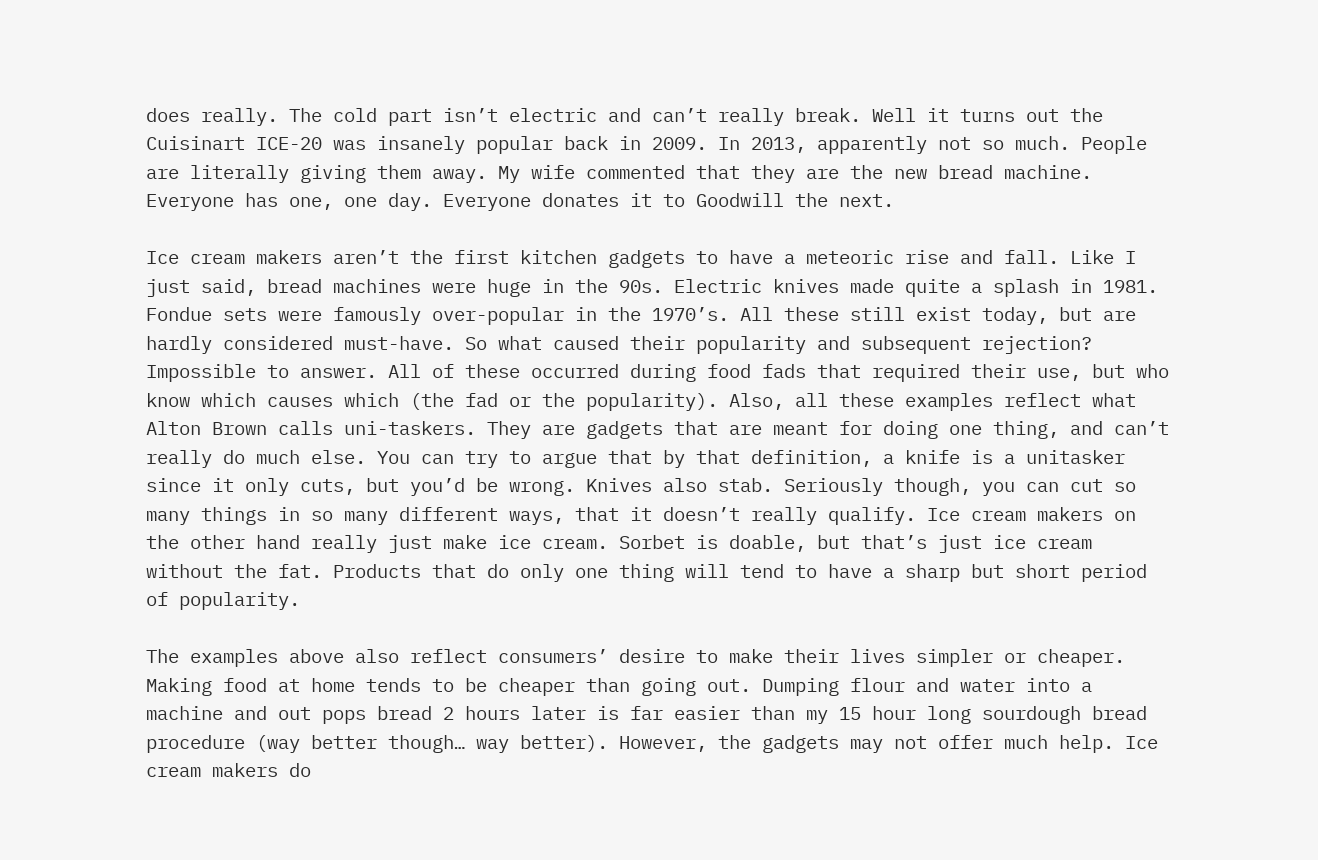does really. The cold part isn’t electric and can’t really break. Well it turns out the Cuisinart ICE-20 was insanely popular back in 2009. In 2013, apparently not so much. People are literally giving them away. My wife commented that they are the new bread machine. Everyone has one, one day. Everyone donates it to Goodwill the next.

Ice cream makers aren’t the first kitchen gadgets to have a meteoric rise and fall. Like I just said, bread machines were huge in the 90s. Electric knives made quite a splash in 1981. Fondue sets were famously over-popular in the 1970’s. All these still exist today, but are hardly considered must-have. So what caused their popularity and subsequent rejection? Impossible to answer. All of these occurred during food fads that required their use, but who know which causes which (the fad or the popularity). Also, all these examples reflect what Alton Brown calls uni-taskers. They are gadgets that are meant for doing one thing, and can’t really do much else. You can try to argue that by that definition, a knife is a unitasker since it only cuts, but you’d be wrong. Knives also stab. Seriously though, you can cut so many things in so many different ways, that it doesn’t really qualify. Ice cream makers on the other hand really just make ice cream. Sorbet is doable, but that’s just ice cream without the fat. Products that do only one thing will tend to have a sharp but short period of popularity.

The examples above also reflect consumers’ desire to make their lives simpler or cheaper. Making food at home tends to be cheaper than going out. Dumping flour and water into a machine and out pops bread 2 hours later is far easier than my 15 hour long sourdough bread procedure (way better though… way better). However, the gadgets may not offer much help. Ice cream makers do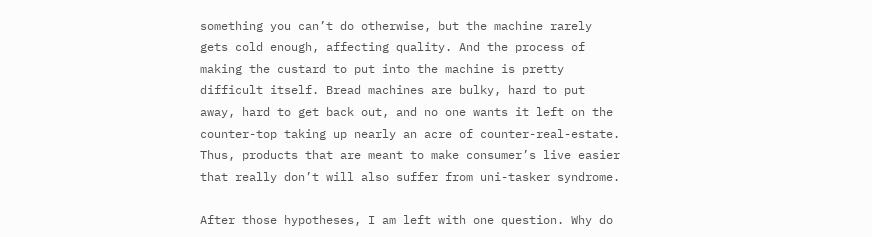something you can’t do otherwise, but the machine rarely gets cold enough, affecting quality. And the process of making the custard to put into the machine is pretty difficult itself. Bread machines are bulky, hard to put away, hard to get back out, and no one wants it left on the counter-top taking up nearly an acre of counter-real-estate. Thus, products that are meant to make consumer’s live easier that really don’t will also suffer from uni-tasker syndrome.

After those hypotheses, I am left with one question. Why do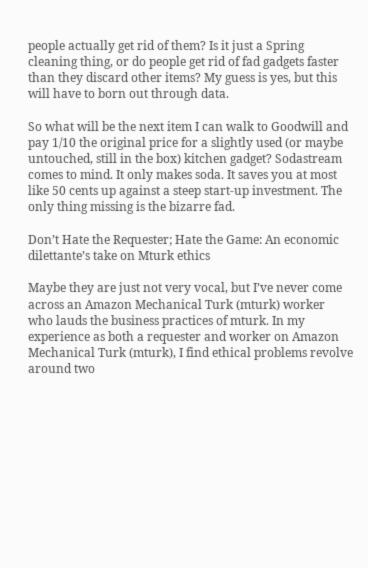people actually get rid of them? Is it just a Spring cleaning thing, or do people get rid of fad gadgets faster than they discard other items? My guess is yes, but this will have to born out through data.

So what will be the next item I can walk to Goodwill and pay 1/10 the original price for a slightly used (or maybe untouched, still in the box) kitchen gadget? Sodastream comes to mind. It only makes soda. It saves you at most like 50 cents up against a steep start-up investment. The only thing missing is the bizarre fad.

Don’t Hate the Requester; Hate the Game: An economic dilettante’s take on Mturk ethics

Maybe they are just not very vocal, but I’ve never come across an Amazon Mechanical Turk (mturk) worker  who lauds the business practices of mturk. In my experience as both a requester and worker on Amazon Mechanical Turk (mturk), I find ethical problems revolve around two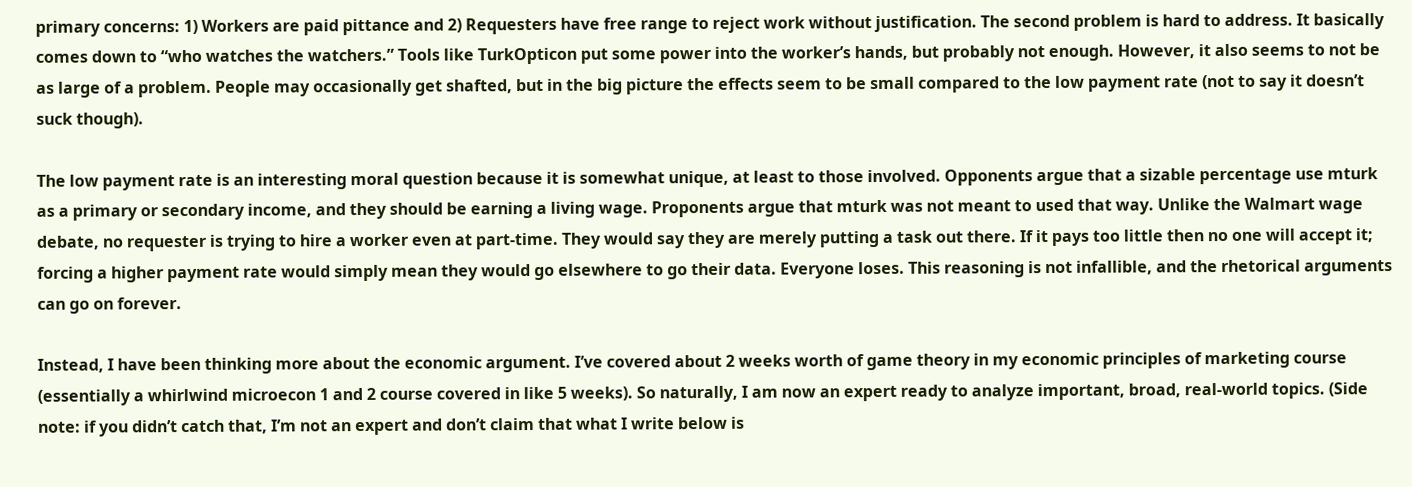primary concerns: 1) Workers are paid pittance and 2) Requesters have free range to reject work without justification. The second problem is hard to address. It basically comes down to “who watches the watchers.” Tools like TurkOpticon put some power into the worker’s hands, but probably not enough. However, it also seems to not be as large of a problem. People may occasionally get shafted, but in the big picture the effects seem to be small compared to the low payment rate (not to say it doesn’t suck though).

The low payment rate is an interesting moral question because it is somewhat unique, at least to those involved. Opponents argue that a sizable percentage use mturk as a primary or secondary income, and they should be earning a living wage. Proponents argue that mturk was not meant to used that way. Unlike the Walmart wage debate, no requester is trying to hire a worker even at part-time. They would say they are merely putting a task out there. If it pays too little then no one will accept it; forcing a higher payment rate would simply mean they would go elsewhere to go their data. Everyone loses. This reasoning is not infallible, and the rhetorical arguments can go on forever.

Instead, I have been thinking more about the economic argument. I’ve covered about 2 weeks worth of game theory in my economic principles of marketing course (essentially a whirlwind microecon 1 and 2 course covered in like 5 weeks). So naturally, I am now an expert ready to analyze important, broad, real-world topics. (Side note: if you didn’t catch that, I’m not an expert and don’t claim that what I write below is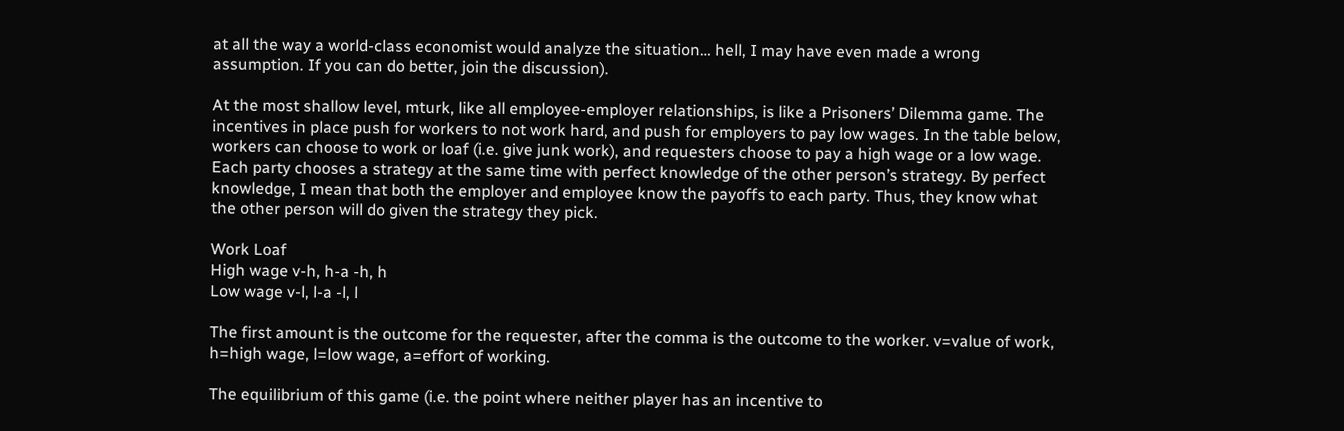at all the way a world-class economist would analyze the situation… hell, I may have even made a wrong assumption. If you can do better, join the discussion).

At the most shallow level, mturk, like all employee-employer relationships, is like a Prisoners’ Dilemma game. The incentives in place push for workers to not work hard, and push for employers to pay low wages. In the table below, workers can choose to work or loaf (i.e. give junk work), and requesters choose to pay a high wage or a low wage. Each party chooses a strategy at the same time with perfect knowledge of the other person’s strategy. By perfect knowledge, I mean that both the employer and employee know the payoffs to each party. Thus, they know what the other person will do given the strategy they pick.

Work Loaf
High wage v-h, h-a -h, h
Low wage v-l, l-a -l, l

The first amount is the outcome for the requester, after the comma is the outcome to the worker. v=value of work, h=high wage, l=low wage, a=effort of working.

The equilibrium of this game (i.e. the point where neither player has an incentive to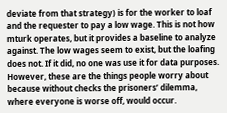deviate from that strategy) is for the worker to loaf and the requester to pay a low wage. This is not how mturk operates, but it provides a baseline to analyze against. The low wages seem to exist, but the loafing does not. If it did, no one was use it for data purposes. However, these are the things people worry about because without checks the prisoners’ dilemma, where everyone is worse off, would occur.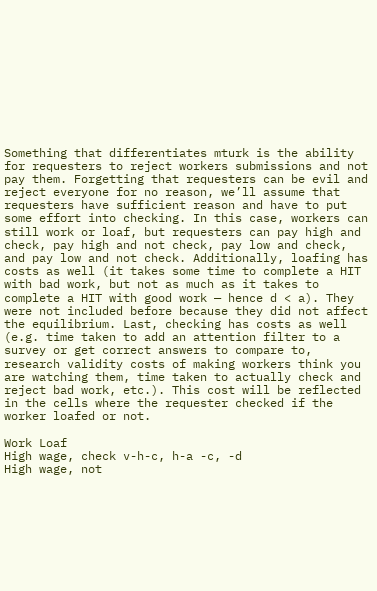Something that differentiates mturk is the ability for requesters to reject workers submissions and not pay them. Forgetting that requesters can be evil and reject everyone for no reason, we’ll assume that requesters have sufficient reason and have to put some effort into checking. In this case, workers can still work or loaf, but requesters can pay high and check, pay high and not check, pay low and check, and pay low and not check. Additionally, loafing has costs as well (it takes some time to complete a HIT with bad work, but not as much as it takes to complete a HIT with good work — hence d < a). They were not included before because they did not affect the equilibrium. Last, checking has costs as well (e.g. time taken to add an attention filter to a survey or get correct answers to compare to, research validity costs of making workers think you are watching them, time taken to actually check and reject bad work, etc.). This cost will be reflected in the cells where the requester checked if the worker loafed or not.

Work Loaf
High wage, check v-h-c, h-a -c, -d
High wage, not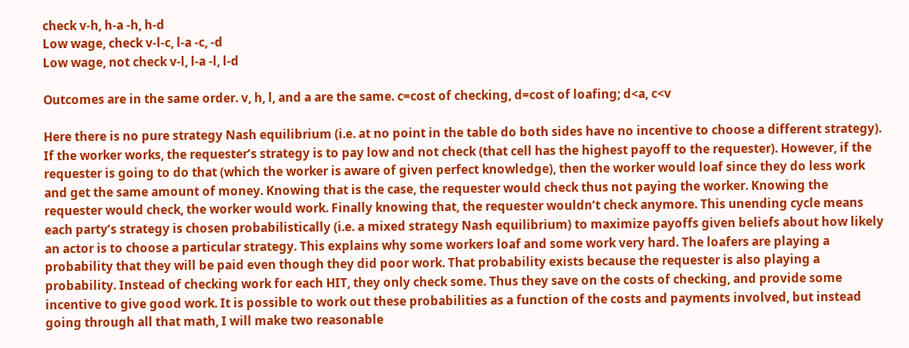check v-h, h-a -h, h-d
Low wage, check v-l-c, l-a -c, -d
Low wage, not check v-l, l-a -l, l-d

Outcomes are in the same order. v, h, l, and a are the same. c=cost of checking, d=cost of loafing; d<a, c<v

Here there is no pure strategy Nash equilibrium (i.e. at no point in the table do both sides have no incentive to choose a different strategy). If the worker works, the requester’s strategy is to pay low and not check (that cell has the highest payoff to the requester). However, if the requester is going to do that (which the worker is aware of given perfect knowledge), then the worker would loaf since they do less work and get the same amount of money. Knowing that is the case, the requester would check thus not paying the worker. Knowing the requester would check, the worker would work. Finally knowing that, the requester wouldn’t check anymore. This unending cycle means each party’s strategy is chosen probabilistically (i.e. a mixed strategy Nash equilibrium) to maximize payoffs given beliefs about how likely an actor is to choose a particular strategy. This explains why some workers loaf and some work very hard. The loafers are playing a probability that they will be paid even though they did poor work. That probability exists because the requester is also playing a probability. Instead of checking work for each HIT, they only check some. Thus they save on the costs of checking, and provide some incentive to give good work. It is possible to work out these probabilities as a function of the costs and payments involved, but instead going through all that math, I will make two reasonable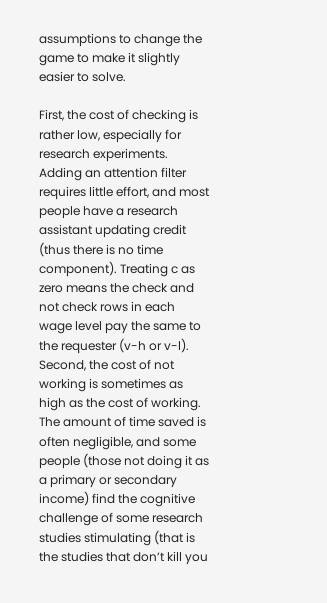assumptions to change the game to make it slightly easier to solve.

First, the cost of checking is rather low, especially for research experiments. Adding an attention filter requires little effort, and most people have a research assistant updating credit (thus there is no time component). Treating c as zero means the check and not check rows in each wage level pay the same to the requester (v-h or v-l). Second, the cost of not working is sometimes as high as the cost of working. The amount of time saved is often negligible, and some people (those not doing it as a primary or secondary income) find the cognitive challenge of some research studies stimulating (that is the studies that don’t kill you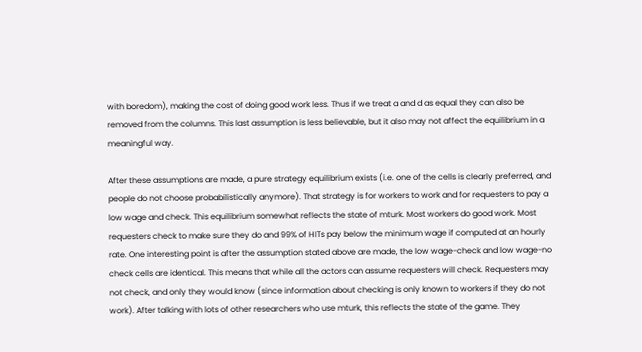with boredom), making the cost of doing good work less. Thus if we treat a and d as equal they can also be removed from the columns. This last assumption is less believable, but it also may not affect the equilibrium in a meaningful way.

After these assumptions are made, a pure strategy equilibrium exists (i.e. one of the cells is clearly preferred, and people do not choose probabilistically anymore). That strategy is for workers to work and for requesters to pay a low wage and check. This equilibrium somewhat reflects the state of mturk. Most workers do good work. Most requesters check to make sure they do and 99% of HITs pay below the minimum wage if computed at an hourly rate. One interesting point is after the assumption stated above are made, the low wage-check and low wage-no check cells are identical. This means that while all the actors can assume requesters will check. Requesters may not check, and only they would know (since information about checking is only known to workers if they do not work). After talking with lots of other researchers who use mturk, this reflects the state of the game. They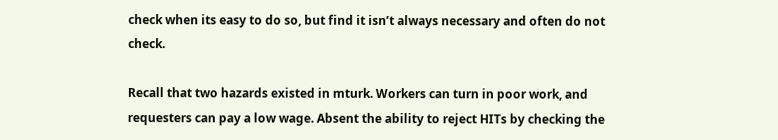check when its easy to do so, but find it isn’t always necessary and often do not check.

Recall that two hazards existed in mturk. Workers can turn in poor work, and requesters can pay a low wage. Absent the ability to reject HITs by checking the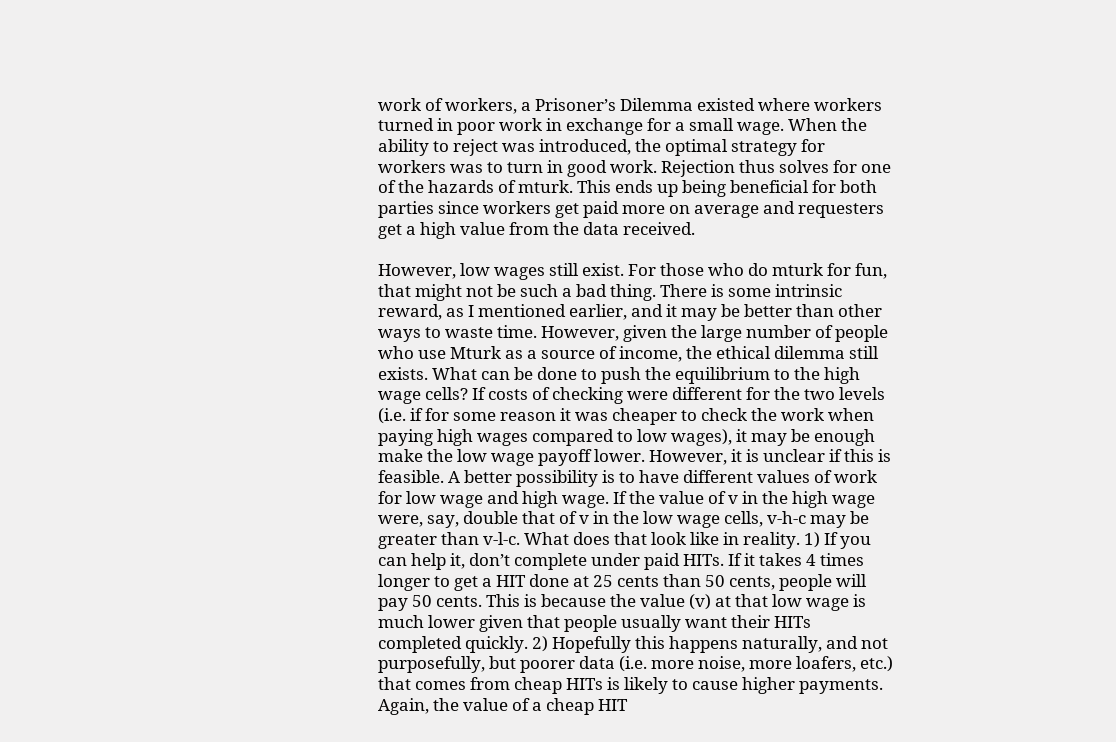work of workers, a Prisoner’s Dilemma existed where workers turned in poor work in exchange for a small wage. When the ability to reject was introduced, the optimal strategy for workers was to turn in good work. Rejection thus solves for one of the hazards of mturk. This ends up being beneficial for both parties since workers get paid more on average and requesters get a high value from the data received.

However, low wages still exist. For those who do mturk for fun, that might not be such a bad thing. There is some intrinsic reward, as I mentioned earlier, and it may be better than other ways to waste time. However, given the large number of people who use Mturk as a source of income, the ethical dilemma still exists. What can be done to push the equilibrium to the high wage cells? If costs of checking were different for the two levels (i.e. if for some reason it was cheaper to check the work when paying high wages compared to low wages), it may be enough make the low wage payoff lower. However, it is unclear if this is feasible. A better possibility is to have different values of work for low wage and high wage. If the value of v in the high wage were, say, double that of v in the low wage cells, v-h-c may be greater than v-l-c. What does that look like in reality. 1) If you can help it, don’t complete under paid HITs. If it takes 4 times longer to get a HIT done at 25 cents than 50 cents, people will pay 50 cents. This is because the value (v) at that low wage is much lower given that people usually want their HITs completed quickly. 2) Hopefully this happens naturally, and not purposefully, but poorer data (i.e. more noise, more loafers, etc.) that comes from cheap HITs is likely to cause higher payments. Again, the value of a cheap HIT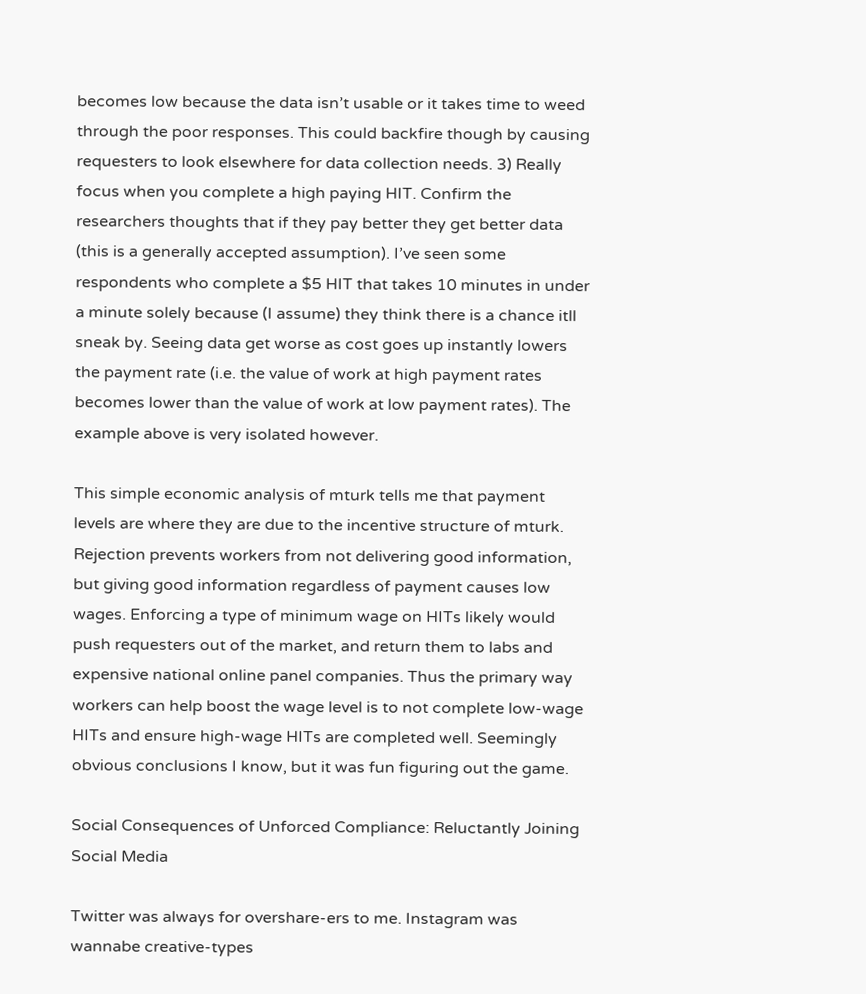becomes low because the data isn’t usable or it takes time to weed through the poor responses. This could backfire though by causing requesters to look elsewhere for data collection needs. 3) Really focus when you complete a high paying HIT. Confirm the researchers thoughts that if they pay better they get better data (this is a generally accepted assumption). I’ve seen some respondents who complete a $5 HIT that takes 10 minutes in under a minute solely because (I assume) they think there is a chance itll sneak by. Seeing data get worse as cost goes up instantly lowers the payment rate (i.e. the value of work at high payment rates becomes lower than the value of work at low payment rates). The example above is very isolated however.

This simple economic analysis of mturk tells me that payment levels are where they are due to the incentive structure of mturk. Rejection prevents workers from not delivering good information, but giving good information regardless of payment causes low wages. Enforcing a type of minimum wage on HITs likely would push requesters out of the market, and return them to labs and expensive national online panel companies. Thus the primary way workers can help boost the wage level is to not complete low-wage HITs and ensure high-wage HITs are completed well. Seemingly obvious conclusions I know, but it was fun figuring out the game.

Social Consequences of Unforced Compliance: Reluctantly Joining Social Media

Twitter was always for overshare-ers to me. Instagram was wannabe creative-types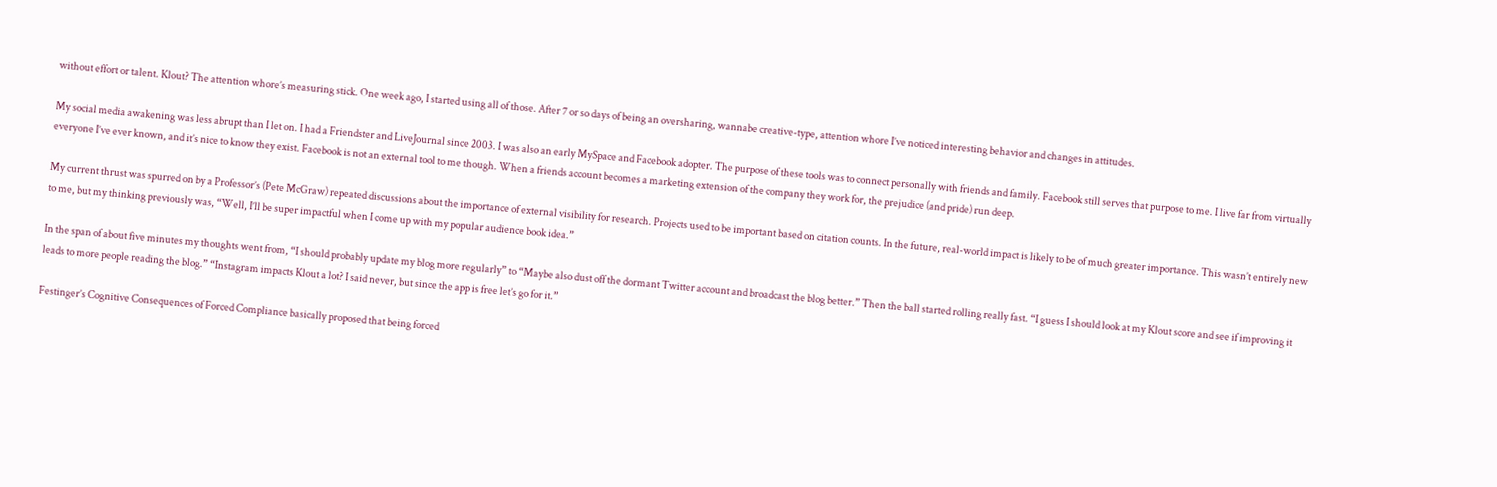without effort or talent. Klout? The attention whore’s measuring stick. One week ago, I started using all of those. After 7 or so days of being an oversharing, wannabe creative-type, attention whore I’ve noticed interesting behavior and changes in attitudes.

My social media awakening was less abrupt than I let on. I had a Friendster and LiveJournal since 2003. I was also an early MySpace and Facebook adopter. The purpose of these tools was to connect personally with friends and family. Facebook still serves that purpose to me. I live far from virtually everyone I’ve ever known, and it’s nice to know they exist. Facebook is not an external tool to me though. When a friends account becomes a marketing extension of the company they work for, the prejudice (and pride) run deep.

My current thrust was spurred on by a Professor’s (Pete McGraw) repeated discussions about the importance of external visibility for research. Projects used to be important based on citation counts. In the future, real-world impact is likely to be of much greater importance. This wasn’t entirely new to me, but my thinking previously was, “Well, I’ll be super impactful when I come up with my popular audience book idea.”

In the span of about five minutes my thoughts went from, “I should probably update my blog more regularly” to “Maybe also dust off the dormant Twitter account and broadcast the blog better.” Then the ball started rolling really fast. “I guess I should look at my Klout score and see if improving it leads to more people reading the blog.” “Instagram impacts Klout a lot? I said never, but since the app is free let’s go for it.”

Festinger’s Cognitive Consequences of Forced Compliance basically proposed that being forced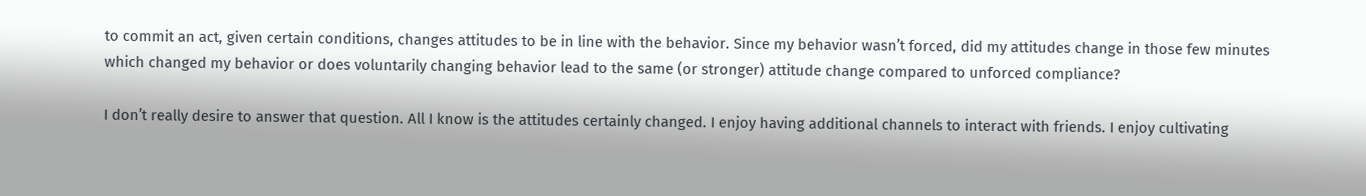to commit an act, given certain conditions, changes attitudes to be in line with the behavior. Since my behavior wasn’t forced, did my attitudes change in those few minutes which changed my behavior or does voluntarily changing behavior lead to the same (or stronger) attitude change compared to unforced compliance?

I don’t really desire to answer that question. All I know is the attitudes certainly changed. I enjoy having additional channels to interact with friends. I enjoy cultivating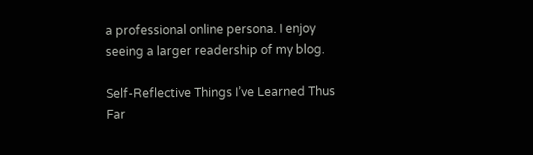a professional online persona. I enjoy seeing a larger readership of my blog.

Self-Reflective Things I’ve Learned Thus Far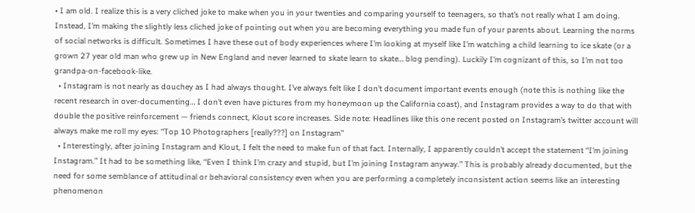• I am old. I realize this is a very cliched joke to make when you in your twenties and comparing yourself to teenagers, so that’s not really what I am doing. Instead, I’m making the slightly less cliched joke of pointing out when you are becoming everything you made fun of your parents about. Learning the norms of social networks is difficult. Sometimes I have these out of body experiences where I’m looking at myself like I’m watching a child learning to ice skate (or a grown 27 year old man who grew up in New England and never learned to skate learn to skate… blog pending). Luckily I’m cognizant of this, so I’m not too grandpa-on-facebook-like.
  • Instagram is not nearly as douchey as I had always thought. I’ve always felt like I don’t document important events enough (note this is nothing like the recent research in over-documenting… I don’t even have pictures from my honeymoon up the California coast), and Instagram provides a way to do that with double the positive reinforcement — friends connect, Klout score increases. Side note: Headlines like this one recent posted on Instagram’s twitter account will always make me roll my eyes: “Top 10 Photographers [really???] on Instagram”
  • Interestingly, after joining Instagram and Klout, I felt the need to make fun of that fact. Internally, I apparently couldn’t accept the statement “I’m joining Instagram.” It had to be something like, “Even I think I’m crazy and stupid, but I’m joining Instagram anyway.” This is probably already documented, but the need for some semblance of attitudinal or behavioral consistency even when you are performing a completely inconsistent action seems like an interesting phenomenon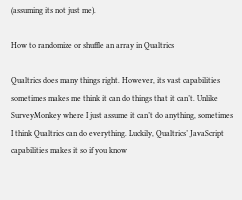(assuming its not just me).

How to randomize or shuffle an array in Qualtrics

Qualtrics does many things right. However, its vast capabilities sometimes makes me think it can do things that it can’t. Unlike SurveyMonkey where I just assume it can’t do anything, sometimes I think Qualtrics can do everything. Luckily, Qualtrics’ JavaScript capabilities makes it so if you know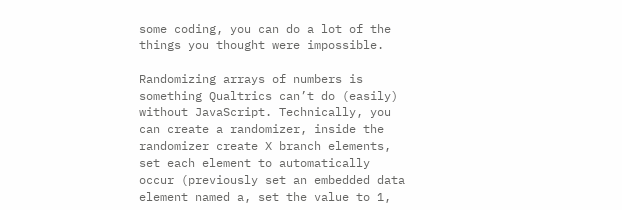some coding, you can do a lot of the things you thought were impossible.

Randomizing arrays of numbers is something Qualtrics can’t do (easily) without JavaScript. Technically, you can create a randomizer, inside the randomizer create X branch elements, set each element to automatically occur (previously set an embedded data element named a, set the value to 1,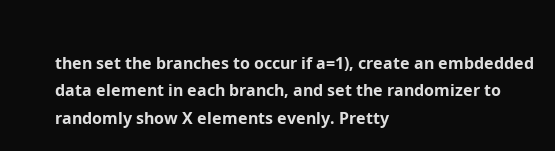then set the branches to occur if a=1), create an embdedded data element in each branch, and set the randomizer to randomly show X elements evenly. Pretty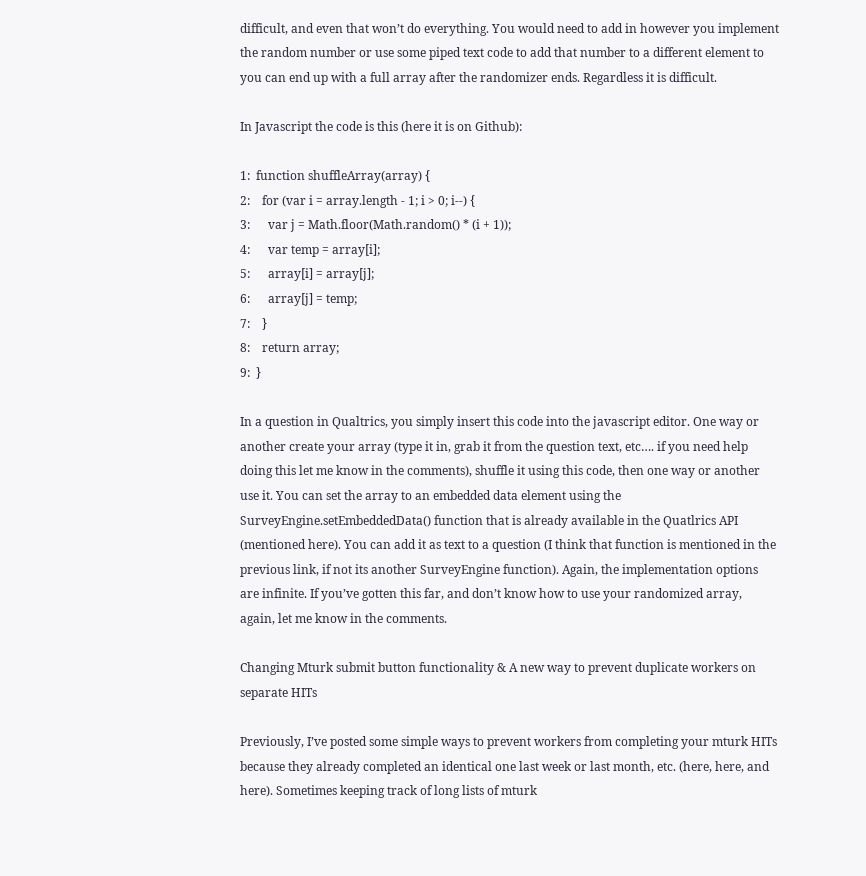difficult, and even that won’t do everything. You would need to add in however you implement the random number or use some piped text code to add that number to a different element to you can end up with a full array after the randomizer ends. Regardless it is difficult.

In Javascript the code is this (here it is on Github):

1:  function shuffleArray(array) {
2:    for (var i = array.length - 1; i > 0; i--) {
3:      var j = Math.floor(Math.random() * (i + 1));
4:      var temp = array[i];
5:      array[i] = array[j];
6:      array[j] = temp;
7:    }
8:    return array;
9:  }

In a question in Qualtrics, you simply insert this code into the javascript editor. One way or another create your array (type it in, grab it from the question text, etc…. if you need help doing this let me know in the comments), shuffle it using this code, then one way or another use it. You can set the array to an embedded data element using the SurveyEngine.setEmbeddedData() function that is already available in the Quatlrics API (mentioned here). You can add it as text to a question (I think that function is mentioned in the previous link, if not its another SurveyEngine function). Again, the implementation options are infinite. If you’ve gotten this far, and don’t know how to use your randomized array, again, let me know in the comments.

Changing Mturk submit button functionality & A new way to prevent duplicate workers on separate HITs

Previously, I’ve posted some simple ways to prevent workers from completing your mturk HITs because they already completed an identical one last week or last month, etc. (here, here, and here). Sometimes keeping track of long lists of mturk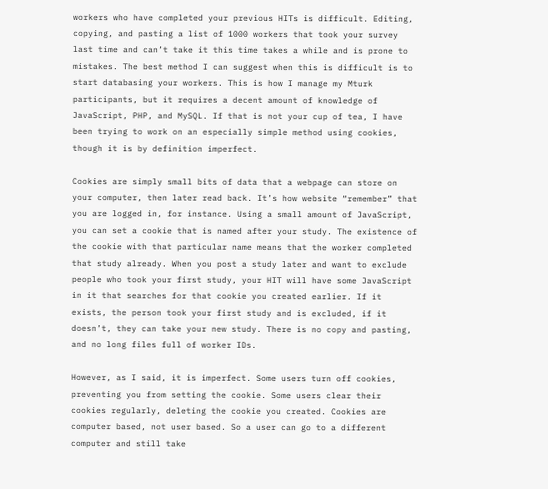workers who have completed your previous HITs is difficult. Editing, copying, and pasting a list of 1000 workers that took your survey last time and can’t take it this time takes a while and is prone to mistakes. The best method I can suggest when this is difficult is to start databasing your workers. This is how I manage my Mturk participants, but it requires a decent amount of knowledge of JavaScript, PHP, and MySQL. If that is not your cup of tea, I have been trying to work on an especially simple method using cookies, though it is by definition imperfect.

Cookies are simply small bits of data that a webpage can store on your computer, then later read back. It’s how website “remember” that you are logged in, for instance. Using a small amount of JavaScript, you can set a cookie that is named after your study. The existence of the cookie with that particular name means that the worker completed that study already. When you post a study later and want to exclude people who took your first study, your HIT will have some JavaScript in it that searches for that cookie you created earlier. If it exists, the person took your first study and is excluded, if it doesn’t, they can take your new study. There is no copy and pasting, and no long files full of worker IDs.

However, as I said, it is imperfect. Some users turn off cookies, preventing you from setting the cookie. Some users clear their cookies regularly, deleting the cookie you created. Cookies are computer based, not user based. So a user can go to a different computer and still take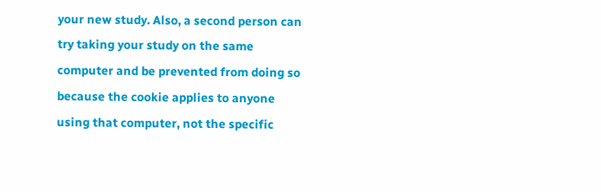your new study. Also, a second person can try taking your study on the same computer and be prevented from doing so because the cookie applies to anyone using that computer, not the specific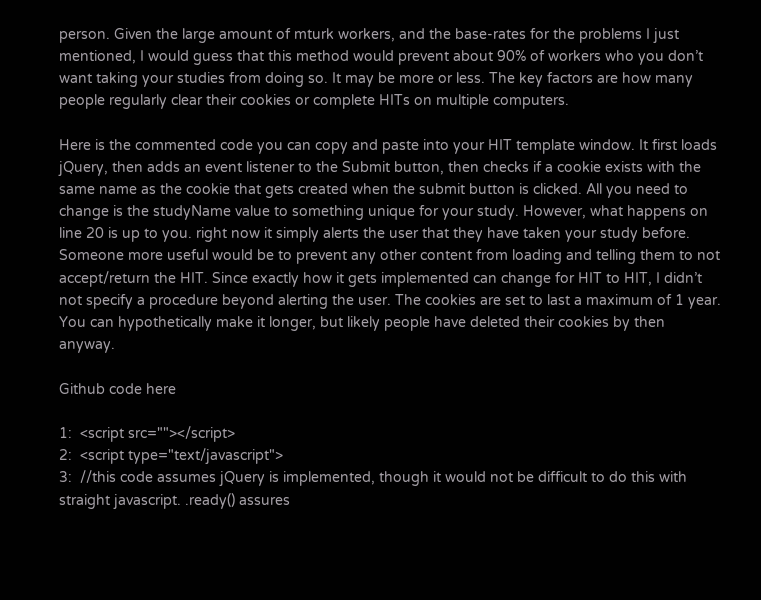person. Given the large amount of mturk workers, and the base-rates for the problems I just mentioned, I would guess that this method would prevent about 90% of workers who you don’t want taking your studies from doing so. It may be more or less. The key factors are how many people regularly clear their cookies or complete HITs on multiple computers.

Here is the commented code you can copy and paste into your HIT template window. It first loads jQuery, then adds an event listener to the Submit button, then checks if a cookie exists with the same name as the cookie that gets created when the submit button is clicked. All you need to change is the studyName value to something unique for your study. However, what happens on line 20 is up to you. right now it simply alerts the user that they have taken your study before. Someone more useful would be to prevent any other content from loading and telling them to not accept/return the HIT. Since exactly how it gets implemented can change for HIT to HIT, I didn’t not specify a procedure beyond alerting the user. The cookies are set to last a maximum of 1 year. You can hypothetically make it longer, but likely people have deleted their cookies by then anyway.

Github code here

1:  <script src=""></script>
2:  <script type="text/javascript">
3:  //this code assumes jQuery is implemented, though it would not be difficult to do this with straight javascript. .ready() assures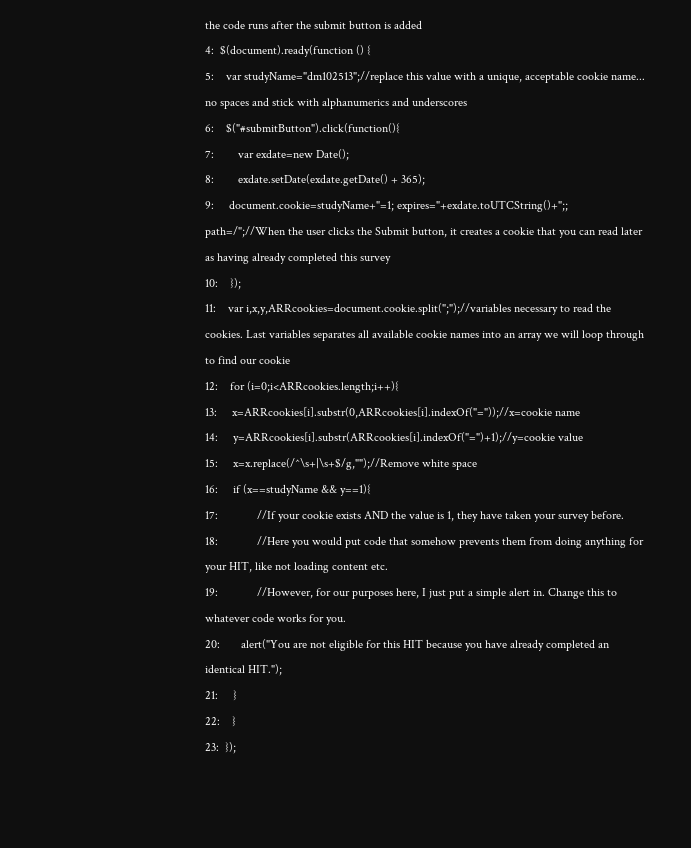the code runs after the submit button is added
4:  $(document).ready(function () {
5:    var studyName="dm102513";//replace this value with a unique, acceptable cookie name... no spaces and stick with alphanumerics and underscores
6:    $("#submitButton").click(function(){
7:        var exdate=new Date();
8:        exdate.setDate(exdate.getDate() + 365);
9:     document.cookie=studyName+"=1; expires="+exdate.toUTCString()+";; path=/";//When the user clicks the Submit button, it creates a cookie that you can read later as having already completed this survey
10:    });
11:    var i,x,y,ARRcookies=document.cookie.split(";");//variables necessary to read the cookies. Last variables separates all available cookie names into an array we will loop through to find our cookie
12:    for (i=0;i<ARRcookies.length;i++){
13:     x=ARRcookies[i].substr(0,ARRcookies[i].indexOf("="));//x=cookie name
14:     y=ARRcookies[i].substr(ARRcookies[i].indexOf("=")+1);//y=cookie value
15:     x=x.replace(/^\s+|\s+$/g,"");//Remove white space
16:     if (x==studyName && y==1){
17:             //If your cookie exists AND the value is 1, they have taken your survey before.
18:             //Here you would put code that somehow prevents them from doing anything for your HIT, like not loading content etc.
19:             //However, for our purposes here, I just put a simple alert in. Change this to whatever code works for you.
20:       alert("You are not eligible for this HIT because you have already completed an identical HIT.");
21:     }
22:    }
23:  });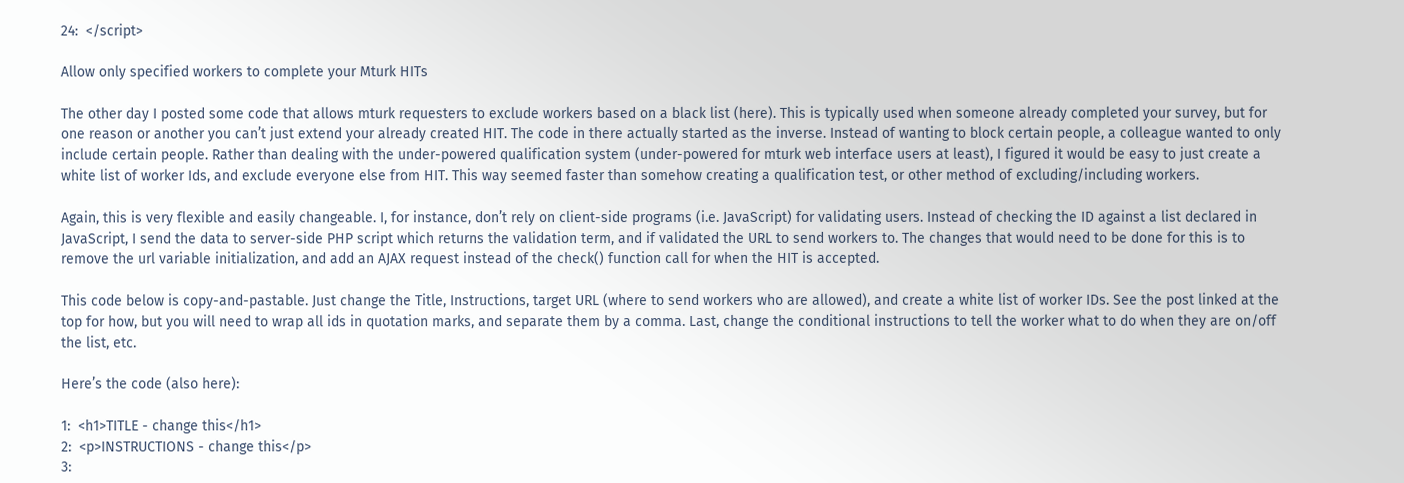24:  </script>

Allow only specified workers to complete your Mturk HITs

The other day I posted some code that allows mturk requesters to exclude workers based on a black list (here). This is typically used when someone already completed your survey, but for one reason or another you can’t just extend your already created HIT. The code in there actually started as the inverse. Instead of wanting to block certain people, a colleague wanted to only include certain people. Rather than dealing with the under-powered qualification system (under-powered for mturk web interface users at least), I figured it would be easy to just create a white list of worker Ids, and exclude everyone else from HIT. This way seemed faster than somehow creating a qualification test, or other method of excluding/including workers.

Again, this is very flexible and easily changeable. I, for instance, don’t rely on client-side programs (i.e. JavaScript) for validating users. Instead of checking the ID against a list declared in JavaScript, I send the data to server-side PHP script which returns the validation term, and if validated the URL to send workers to. The changes that would need to be done for this is to remove the url variable initialization, and add an AJAX request instead of the check() function call for when the HIT is accepted.

This code below is copy-and-pastable. Just change the Title, Instructions, target URL (where to send workers who are allowed), and create a white list of worker IDs. See the post linked at the top for how, but you will need to wrap all ids in quotation marks, and separate them by a comma. Last, change the conditional instructions to tell the worker what to do when they are on/off the list, etc.

Here’s the code (also here):

1:  <h1>TITLE - change this</h1>
2:  <p>INSTRUCTIONS - change this</p>
3: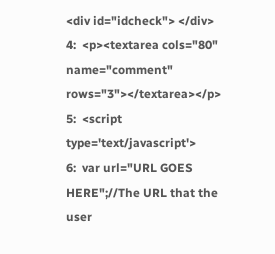<div id="idcheck"> </div>
4:  <p><textarea cols="80" name="comment" rows="3"></textarea></p>
5:  <script type='text/javascript'>
6:  var url="URL GOES HERE";//The URL that the user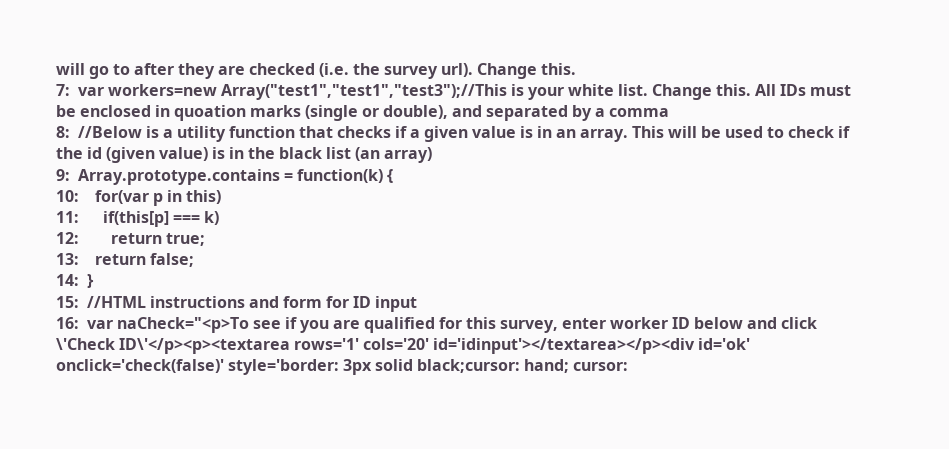will go to after they are checked (i.e. the survey url). Change this.
7:  var workers=new Array("test1","test1","test3");//This is your white list. Change this. All IDs must be enclosed in quoation marks (single or double), and separated by a comma
8:  //Below is a utility function that checks if a given value is in an array. This will be used to check if the id (given value) is in the black list (an array)
9:  Array.prototype.contains = function(k) {
10:    for(var p in this)
11:      if(this[p] === k)
12:        return true;
13:    return false;
14:  }
15:  //HTML instructions and form for ID input
16:  var naCheck="<p>To see if you are qualified for this survey, enter worker ID below and click \'Check ID\'</p><p><textarea rows='1' cols='20' id='idinput'></textarea></p><div id='ok' onclick='check(false)' style='border: 3px solid black;cursor: hand; cursor: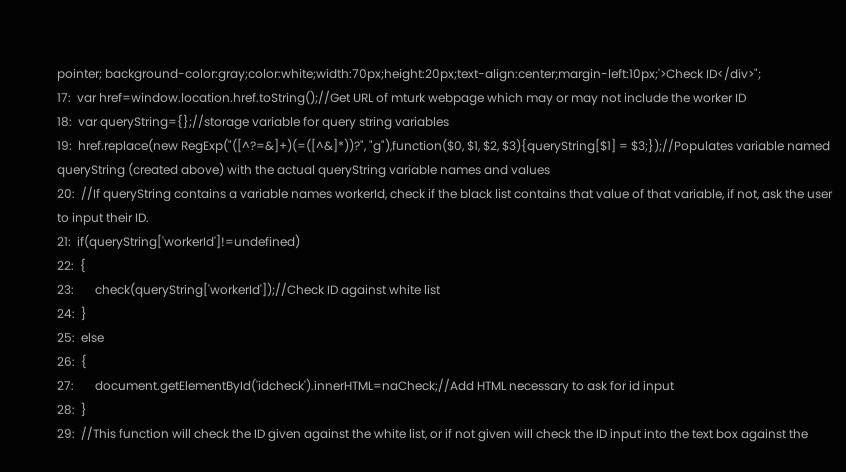pointer; background-color:gray;color:white;width:70px;height:20px;text-align:center;margin-left:10px;'>Check ID</div>";
17:  var href=window.location.href.toString();//Get URL of mturk webpage which may or may not include the worker ID
18:  var queryString={};//storage variable for query string variables
19:  href.replace(new RegExp("([^?=&]+)(=([^&]*))?", "g"),function($0, $1, $2, $3){queryString[$1] = $3;});//Populates variable named queryString (created above) with the actual queryString variable names and values
20:  //If queryString contains a variable names workerId, check if the black list contains that value of that variable, if not, ask the user to input their ID.
21:  if(queryString['workerId']!=undefined)
22:  {
23:       check(queryString['workerId']);//Check ID against white list
24:  }
25:  else
26:  {
27:       document.getElementById('idcheck').innerHTML=naCheck;//Add HTML necessary to ask for id input
28:  }
29:  //This function will check the ID given against the white list, or if not given will check the ID input into the text box against the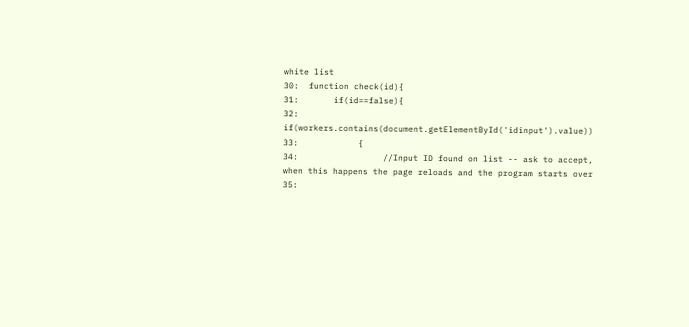white list
30:  function check(id){
31:       if(id==false){
32:            if(workers.contains(document.getElementById('idinput').value))
33:            {
34:                 //Input ID found on list -- ask to accept, when this happens the page reloads and the program starts over
35: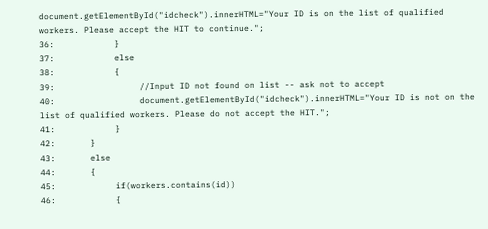document.getElementById("idcheck").innerHTML="Your ID is on the list of qualified workers. Please accept the HIT to continue.";
36:            }
37:            else
38:            {
39:                 //Input ID not found on list -- ask not to accept
40:                 document.getElementById("idcheck").innerHTML="Your ID is not on the list of qualified workers. Please do not accept the HIT.";
41:            }
42:       }
43:       else
44:       {
45:            if(workers.contains(id))
46:            {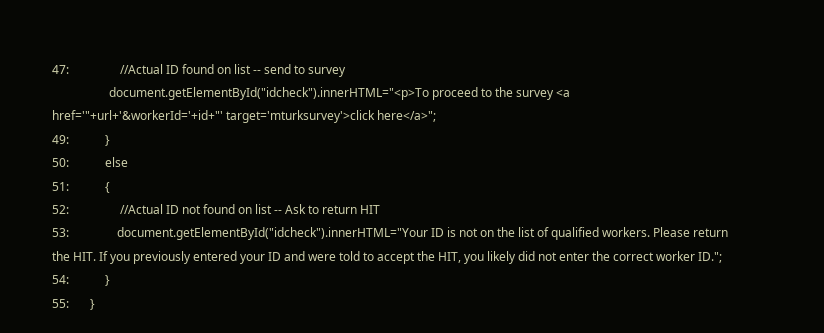47:                 //Actual ID found on list -- send to survey
                   document.getElementById("idcheck").innerHTML="<p>To proceed to the survey <a href='"+url+'&workerId='+id+"' target='mturksurvey'>click here</a>";
49:            }
50:            else
51:            {
52:                 //Actual ID not found on list -- Ask to return HIT
53:                document.getElementById("idcheck").innerHTML="Your ID is not on the list of qualified workers. Please return the HIT. If you previously entered your ID and were told to accept the HIT, you likely did not enter the correct worker ID.";
54:            }
55:       }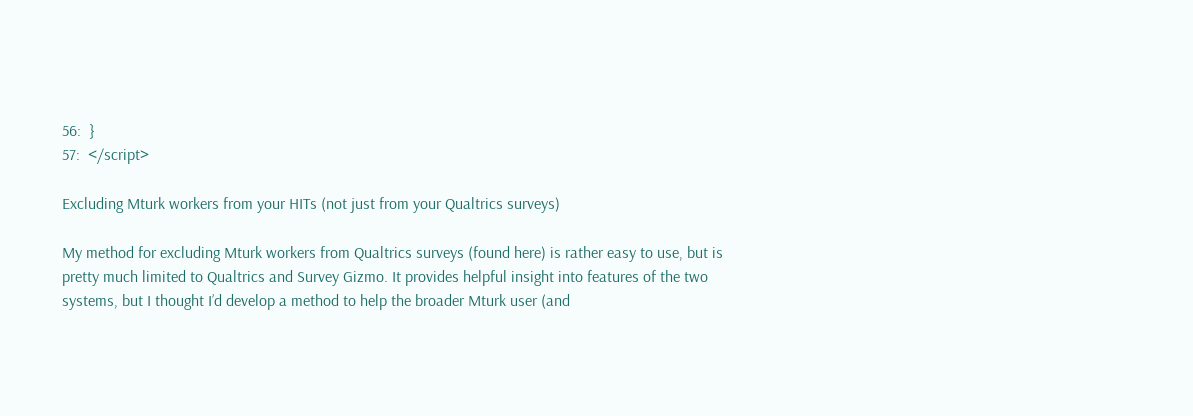56:  }
57:  </script>

Excluding Mturk workers from your HITs (not just from your Qualtrics surveys)

My method for excluding Mturk workers from Qualtrics surveys (found here) is rather easy to use, but is pretty much limited to Qualtrics and Survey Gizmo. It provides helpful insight into features of the two systems, but I thought I’d develop a method to help the broader Mturk user (and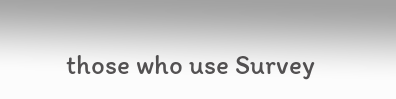those who use Survey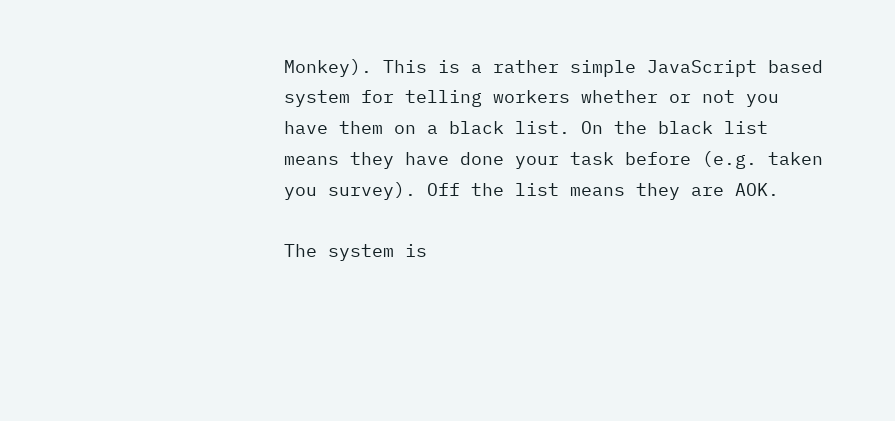Monkey). This is a rather simple JavaScript based system for telling workers whether or not you have them on a black list. On the black list means they have done your task before (e.g. taken you survey). Off the list means they are AOK.

The system is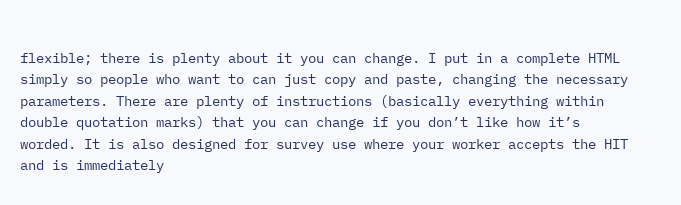flexible; there is plenty about it you can change. I put in a complete HTML simply so people who want to can just copy and paste, changing the necessary parameters. There are plenty of instructions (basically everything within double quotation marks) that you can change if you don’t like how it’s worded. It is also designed for survey use where your worker accepts the HIT and is immediately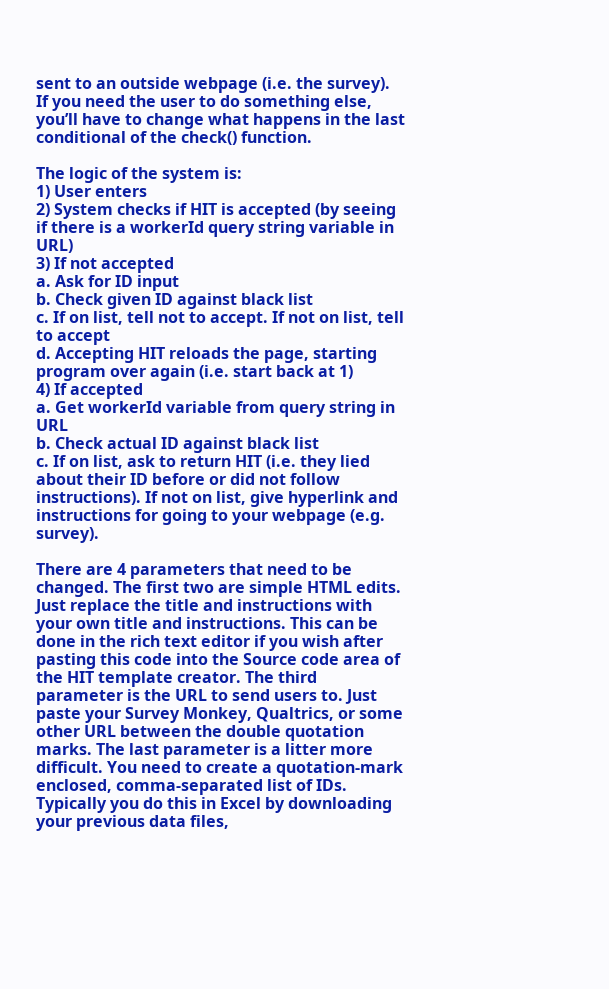sent to an outside webpage (i.e. the survey). If you need the user to do something else, you’ll have to change what happens in the last conditional of the check() function.

The logic of the system is:
1) User enters
2) System checks if HIT is accepted (by seeing if there is a workerId query string variable in URL)
3) If not accepted
a. Ask for ID input
b. Check given ID against black list
c. If on list, tell not to accept. If not on list, tell to accept
d. Accepting HIT reloads the page, starting program over again (i.e. start back at 1)
4) If accepted
a. Get workerId variable from query string in URL
b. Check actual ID against black list
c. If on list, ask to return HIT (i.e. they lied about their ID before or did not follow instructions). If not on list, give hyperlink and instructions for going to your webpage (e.g. survey).

There are 4 parameters that need to be changed. The first two are simple HTML edits. Just replace the title and instructions with your own title and instructions. This can be done in the rich text editor if you wish after pasting this code into the Source code area of the HIT template creator. The third parameter is the URL to send users to. Just paste your Survey Monkey, Qualtrics, or some other URL between the double quotation marks. The last parameter is a litter more difficult. You need to create a quotation-mark enclosed, comma-separated list of IDs. Typically you do this in Excel by downloading your previous data files,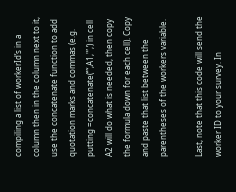compiling a list of workerId’s in a column then in the column next to it, use the concatenate function to add quotation marks and commas (e.g. putting =concatenate(‘”‘,A1,'”,’) in cell A2 will do what is needed, then copy the formula down for each cell). Copy and paste that list between the parentheses of the workers variable.

Last, note that this code will send the worker ID to your survey. In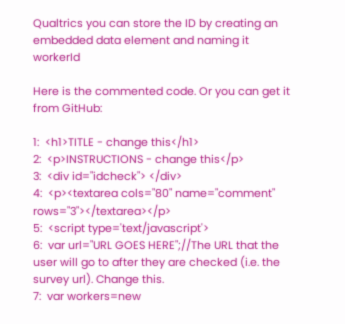Qualtrics you can store the ID by creating an embedded data element and naming it workerId

Here is the commented code. Or you can get it from GitHub:

1:  <h1>TITLE - change this</h1>
2:  <p>INSTRUCTIONS - change this</p>
3:  <div id="idcheck"> </div>
4:  <p><textarea cols="80" name="comment" rows="3"></textarea></p>
5:  <script type='text/javascript'>
6:  var url="URL GOES HERE";//The URL that the user will go to after they are checked (i.e. the survey url). Change this.
7:  var workers=new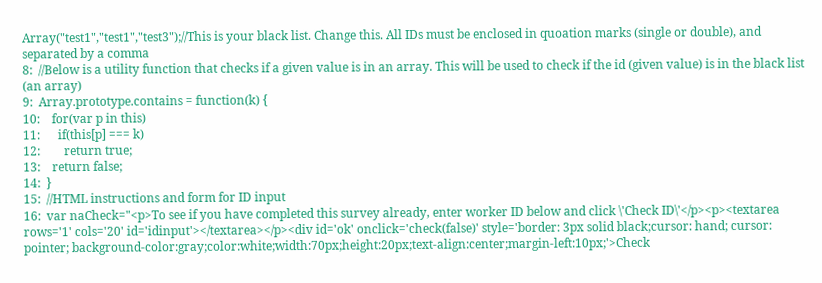Array("test1","test1","test3");//This is your black list. Change this. All IDs must be enclosed in quoation marks (single or double), and separated by a comma
8:  //Below is a utility function that checks if a given value is in an array. This will be used to check if the id (given value) is in the black list (an array)
9:  Array.prototype.contains = function(k) {
10:    for(var p in this)
11:      if(this[p] === k)
12:        return true;
13:    return false;
14:  }
15:  //HTML instructions and form for ID input
16:  var naCheck="<p>To see if you have completed this survey already, enter worker ID below and click \'Check ID\'</p><p><textarea rows='1' cols='20' id='idinput'></textarea></p><div id='ok' onclick='check(false)' style='border: 3px solid black;cursor: hand; cursor: pointer; background-color:gray;color:white;width:70px;height:20px;text-align:center;margin-left:10px;'>Check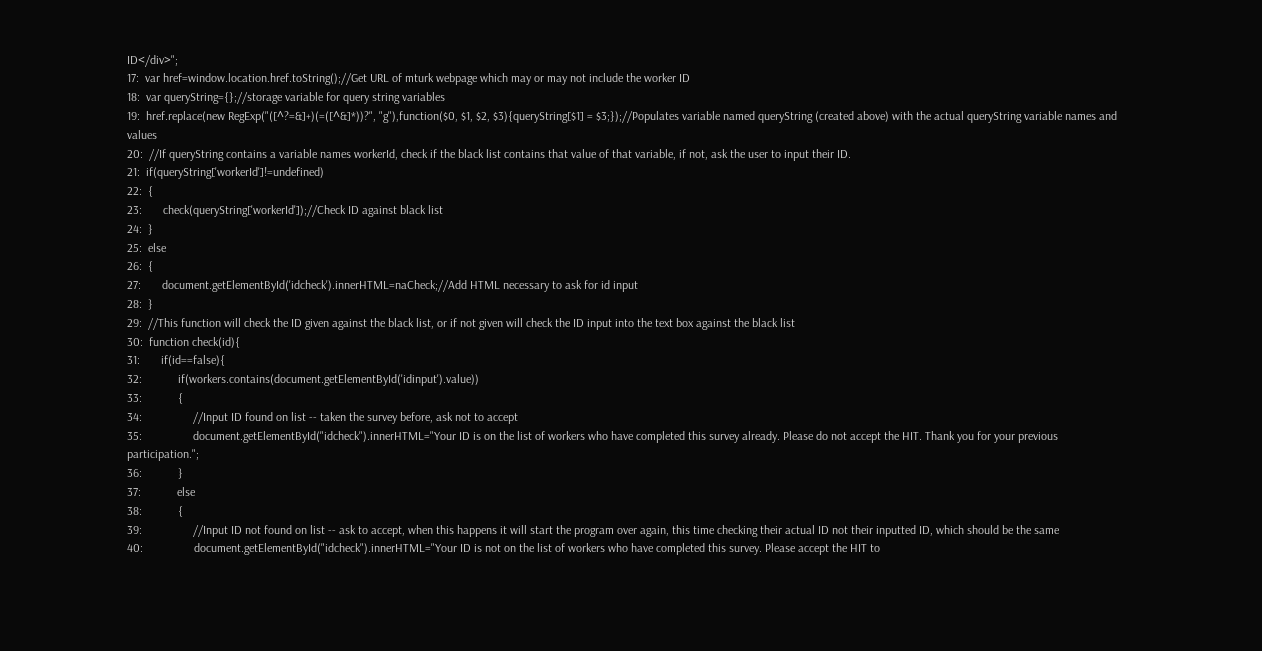ID</div>";
17:  var href=window.location.href.toString();//Get URL of mturk webpage which may or may not include the worker ID
18:  var queryString={};//storage variable for query string variables
19:  href.replace(new RegExp("([^?=&]+)(=([^&]*))?", "g"),function($0, $1, $2, $3){queryString[$1] = $3;});//Populates variable named queryString (created above) with the actual queryString variable names and values
20:  //If queryString contains a variable names workerId, check if the black list contains that value of that variable, if not, ask the user to input their ID.
21:  if(queryString['workerId']!=undefined)
22:  {
23:       check(queryString['workerId']);//Check ID against black list
24:  }
25:  else
26:  {
27:       document.getElementById('idcheck').innerHTML=naCheck;//Add HTML necessary to ask for id input
28:  }
29:  //This function will check the ID given against the black list, or if not given will check the ID input into the text box against the black list
30:  function check(id){
31:       if(id==false){
32:            if(workers.contains(document.getElementById('idinput').value))
33:            {
34:                 //Input ID found on list -- taken the survey before, ask not to accept
35:                 document.getElementById("idcheck").innerHTML="Your ID is on the list of workers who have completed this survey already. Please do not accept the HIT. Thank you for your previous participation.";
36:            }
37:            else
38:            {
39:                 //Input ID not found on list -- ask to accept, when this happens it will start the program over again, this time checking their actual ID not their inputted ID, which should be the same
40:                 document.getElementById("idcheck").innerHTML="Your ID is not on the list of workers who have completed this survey. Please accept the HIT to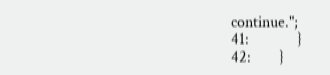continue.";
41:            }
42:       }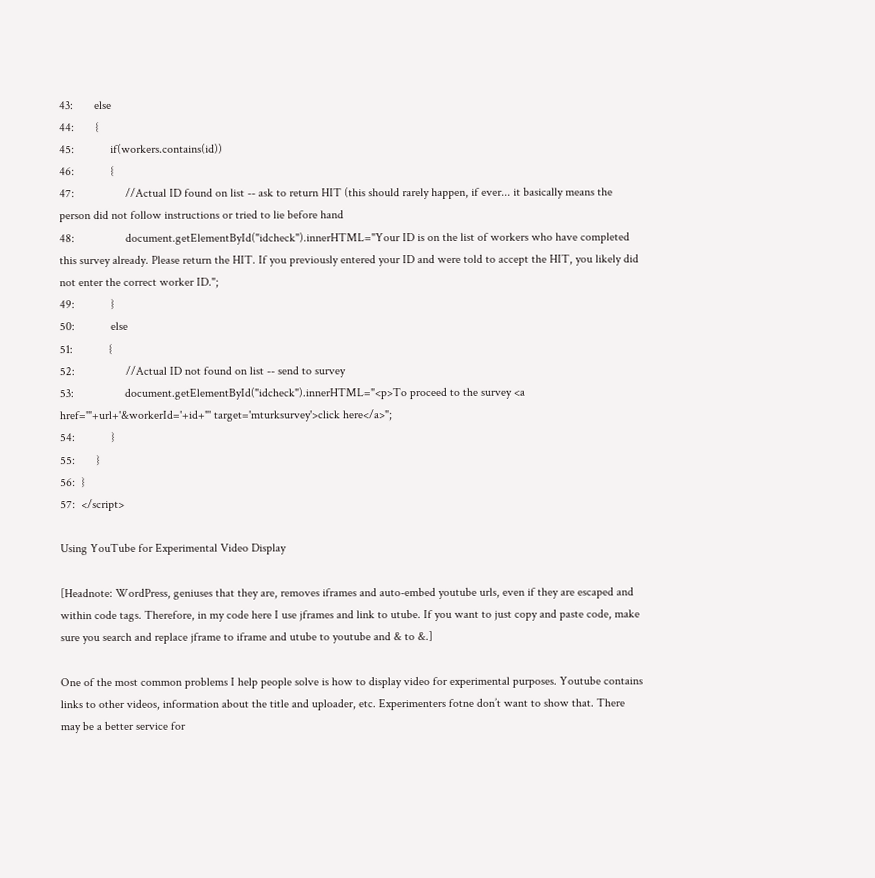43:       else
44:       {
45:            if(workers.contains(id))
46:            {
47:                 //Actual ID found on list -- ask to return HIT (this should rarely happen, if ever... it basically means the person did not follow instructions or tried to lie before hand
48:                 document.getElementById("idcheck").innerHTML="Your ID is on the list of workers who have completed this survey already. Please return the HIT. If you previously entered your ID and were told to accept the HIT, you likely did not enter the correct worker ID.";
49:            }
50:            else
51:            {
52:                 //Actual ID not found on list -- send to survey
53:                 document.getElementById("idcheck").innerHTML="<p>To proceed to the survey <a href='"+url+'&workerId='+id+"' target='mturksurvey'>click here</a>";
54:            }
55:       }
56:  }
57:  </script>

Using YouTube for Experimental Video Display

[Headnote: WordPress, geniuses that they are, removes iframes and auto-embed youtube urls, even if they are escaped and within code tags. Therefore, in my code here I use jframes and link to utube. If you want to just copy and paste code, make sure you search and replace jframe to iframe and utube to youtube and & to &.]

One of the most common problems I help people solve is how to display video for experimental purposes. Youtube contains links to other videos, information about the title and uploader, etc. Experimenters fotne don’t want to show that. There may be a better service for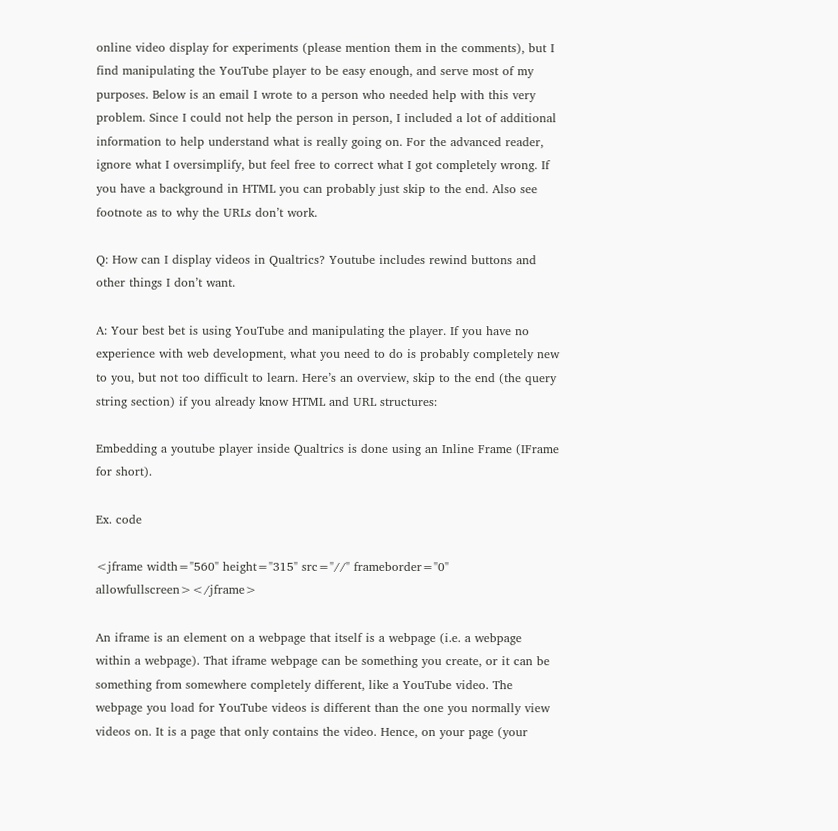online video display for experiments (please mention them in the comments), but I find manipulating the YouTube player to be easy enough, and serve most of my purposes. Below is an email I wrote to a person who needed help with this very problem. Since I could not help the person in person, I included a lot of additional information to help understand what is really going on. For the advanced reader, ignore what I oversimplify, but feel free to correct what I got completely wrong. If you have a background in HTML you can probably just skip to the end. Also see footnote as to why the URLs don’t work.

Q: How can I display videos in Qualtrics? Youtube includes rewind buttons and other things I don’t want.

A: Your best bet is using YouTube and manipulating the player. If you have no experience with web development, what you need to do is probably completely new to you, but not too difficult to learn. Here’s an overview, skip to the end (the query string section) if you already know HTML and URL structures:

Embedding a youtube player inside Qualtrics is done using an Inline Frame (IFrame for short).

Ex. code

<jframe width="560" height="315" src="//" frameborder="0" allowfullscreen></jframe>

An iframe is an element on a webpage that itself is a webpage (i.e. a webpage within a webpage). That iframe webpage can be something you create, or it can be something from somewhere completely different, like a YouTube video. The webpage you load for YouTube videos is different than the one you normally view videos on. It is a page that only contains the video. Hence, on your page (your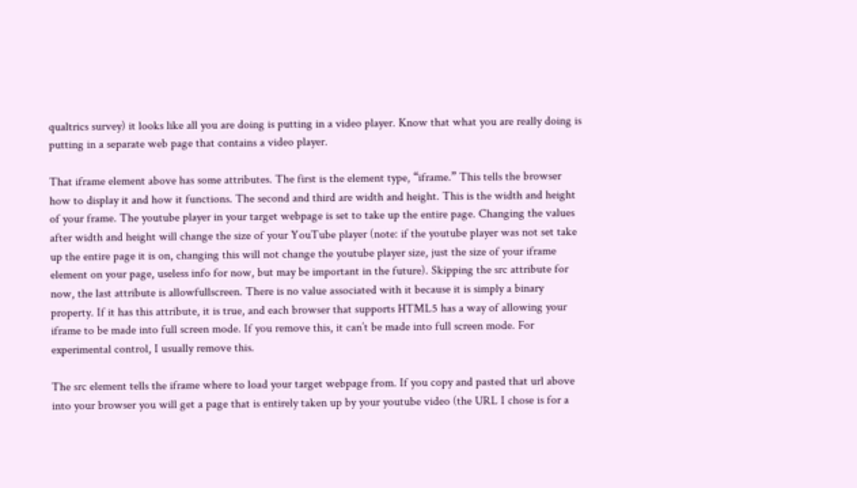qualtrics survey) it looks like all you are doing is putting in a video player. Know that what you are really doing is putting in a separate web page that contains a video player.

That iframe element above has some attributes. The first is the element type, “iframe.” This tells the browser how to display it and how it functions. The second and third are width and height. This is the width and height of your frame. The youtube player in your target webpage is set to take up the entire page. Changing the values after width and height will change the size of your YouTube player (note: if the youtube player was not set take up the entire page it is on, changing this will not change the youtube player size, just the size of your iframe element on your page, useless info for now, but may be important in the future). Skipping the src attribute for now, the last attribute is allowfullscreen. There is no value associated with it because it is simply a binary property. If it has this attribute, it is true, and each browser that supports HTML5 has a way of allowing your iframe to be made into full screen mode. If you remove this, it can’t be made into full screen mode. For experimental control, I usually remove this.

The src element tells the iframe where to load your target webpage from. If you copy and pasted that url above into your browser you will get a page that is entirely taken up by your youtube video (the URL I chose is for a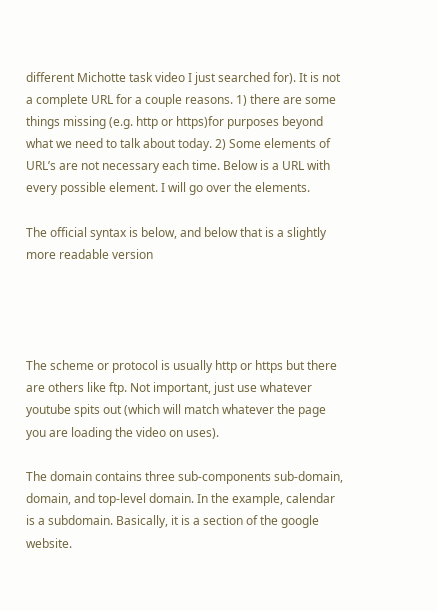different Michotte task video I just searched for). It is not a complete URL for a couple reasons. 1) there are some things missing (e.g. http or https)for purposes beyond what we need to talk about today. 2) Some elements of URL’s are not necessary each time. Below is a URL with every possible element. I will go over the elements.

The official syntax is below, and below that is a slightly more readable version




The scheme or protocol is usually http or https but there are others like ftp. Not important, just use whatever youtube spits out (which will match whatever the page you are loading the video on uses).

The domain contains three sub-components sub-domain, domain, and top-level domain. In the example, calendar is a subdomain. Basically, it is a section of the google website.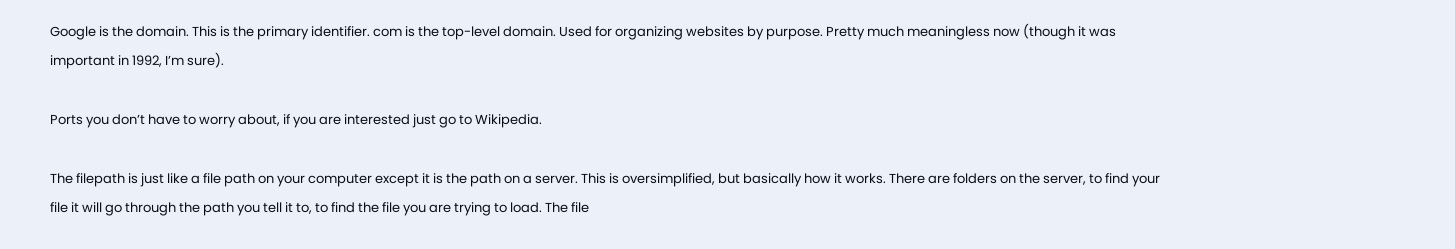Google is the domain. This is the primary identifier. com is the top-level domain. Used for organizing websites by purpose. Pretty much meaningless now (though it was important in 1992, I’m sure).

Ports you don’t have to worry about, if you are interested just go to Wikipedia.

The filepath is just like a file path on your computer except it is the path on a server. This is oversimplified, but basically how it works. There are folders on the server, to find your file it will go through the path you tell it to, to find the file you are trying to load. The file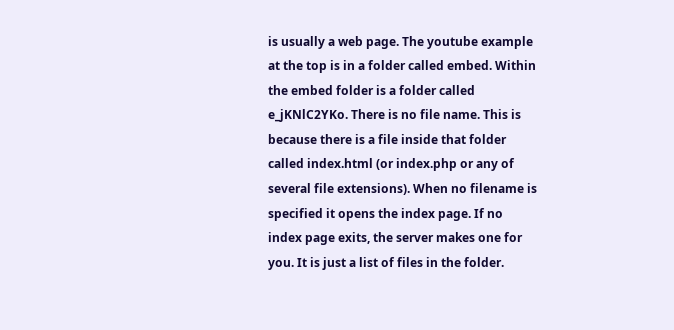is usually a web page. The youtube example at the top is in a folder called embed. Within the embed folder is a folder called e_jKNlC2YKo. There is no file name. This is because there is a file inside that folder called index.html (or index.php or any of several file extensions). When no filename is specified it opens the index page. If no index page exits, the server makes one for you. It is just a list of files in the folder.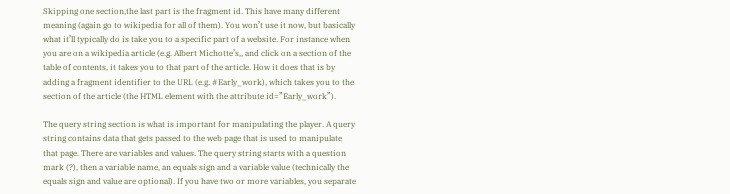Skipping one section,the last part is the fragment id. This have many different meaning (again go to wikipedia for all of them). You won’t use it now, but basically what it’ll typically do is take you to a specific part of a website. For instance when you are on a wikipedia article (e.g. Albert Michotte’s,, and click on a section of the table of contents, it takes you to that part of the article. How it does that is by adding a fragment identifier to the URL (e.g. #Early_work), which takes you to the section of the article (the HTML element with the attribute id=”Early_work”).

The query string section is what is important for manipulating the player. A query string contains data that gets passed to the web page that is used to manipulate that page. There are variables and values. The query string starts with a question mark (?), then a variable name, an equals sign and a variable value (technically the equals sign and value are optional). If you have two or more variables, you separate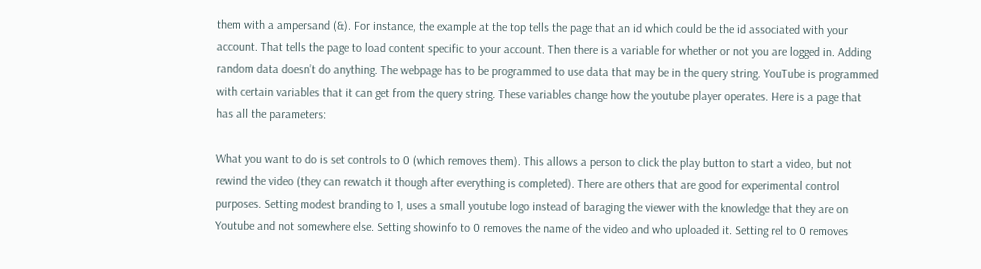them with a ampersand (&). For instance, the example at the top tells the page that an id which could be the id associated with your account. That tells the page to load content specific to your account. Then there is a variable for whether or not you are logged in. Adding random data doesn’t do anything. The webpage has to be programmed to use data that may be in the query string. YouTube is programmed with certain variables that it can get from the query string. These variables change how the youtube player operates. Here is a page that has all the parameters:

What you want to do is set controls to 0 (which removes them). This allows a person to click the play button to start a video, but not rewind the video (they can rewatch it though after everything is completed). There are others that are good for experimental control purposes. Setting modest branding to 1, uses a small youtube logo instead of baraging the viewer with the knowledge that they are on Youtube and not somewhere else. Setting showinfo to 0 removes the name of the video and who uploaded it. Setting rel to 0 removes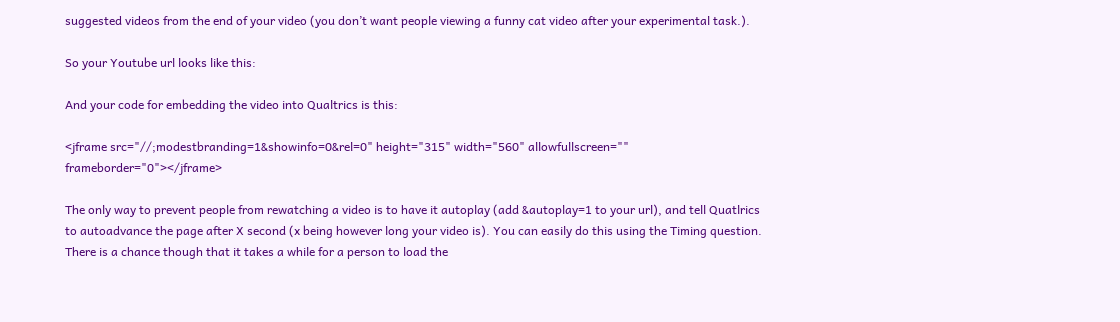suggested videos from the end of your video (you don’t want people viewing a funny cat video after your experimental task.).

So your Youtube url looks like this:

And your code for embedding the video into Qualtrics is this:

<jframe src="//;modestbranding=1&showinfo=0&rel=0" height="315" width="560" allowfullscreen="" frameborder="0"></jframe>

The only way to prevent people from rewatching a video is to have it autoplay (add &autoplay=1 to your url), and tell Quatlrics to autoadvance the page after X second (x being however long your video is). You can easily do this using the Timing question. There is a chance though that it takes a while for a person to load the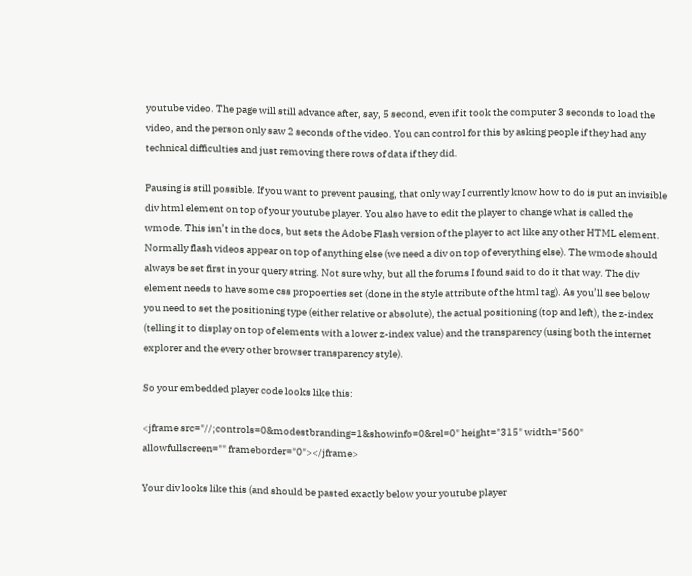youtube video. The page will still advance after, say, 5 second, even if it took the computer 3 seconds to load the video, and the person only saw 2 seconds of the video. You can control for this by asking people if they had any technical difficulties and just removing there rows of data if they did.

Pausing is still possible. If you want to prevent pausing, that only way I currently know how to do is put an invisible div html element on top of your youtube player. You also have to edit the player to change what is called the wmode. This isn’t in the docs, but sets the Adobe Flash version of the player to act like any other HTML element. Normally flash videos appear on top of anything else (we need a div on top of everything else). The wmode should always be set first in your query string. Not sure why, but all the forums I found said to do it that way. The div element needs to have some css propoerties set (done in the style attribute of the html tag). As you’ll see below you need to set the positioning type (either relative or absolute), the actual positioning (top and left), the z-index (telling it to display on top of elements with a lower z-index value) and the transparency (using both the internet explorer and the every other browser transparency style).

So your embedded player code looks like this:

<jframe src="//;controls=0&modestbranding=1&showinfo=0&rel=0" height="315" width="560" allowfullscreen="" frameborder="0"></jframe>

Your div looks like this (and should be pasted exactly below your youtube player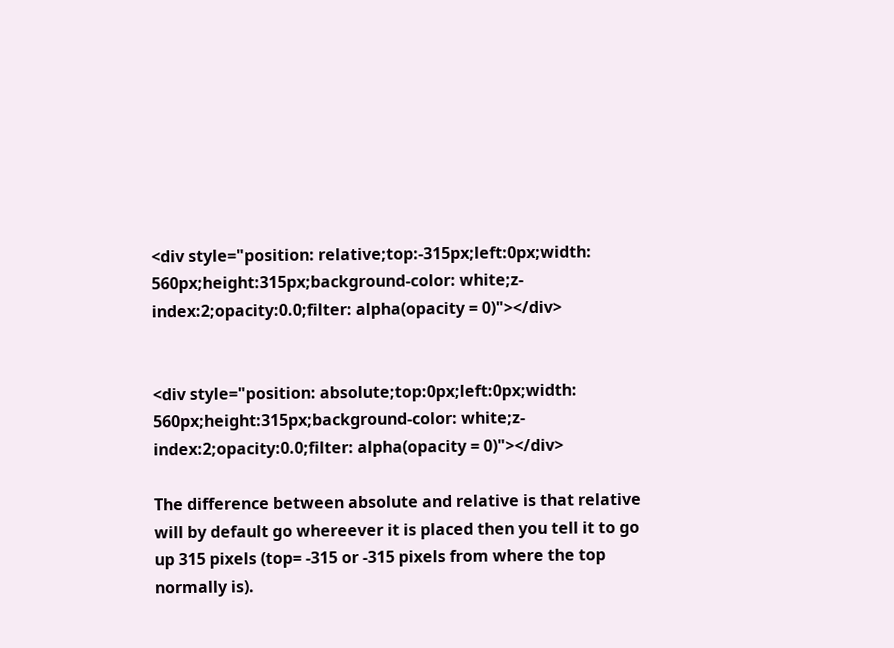<div style="position: relative;top:-315px;left:0px;width: 560px;height:315px;background-color: white;z-index:2;opacity:0.0;filter: alpha(opacity = 0)"></div>


<div style="position: absolute;top:0px;left:0px;width: 560px;height:315px;background-color: white;z-index:2;opacity:0.0;filter: alpha(opacity = 0)"></div>

The difference between absolute and relative is that relative will by default go whereever it is placed then you tell it to go up 315 pixels (top= -315 or -315 pixels from where the top normally is).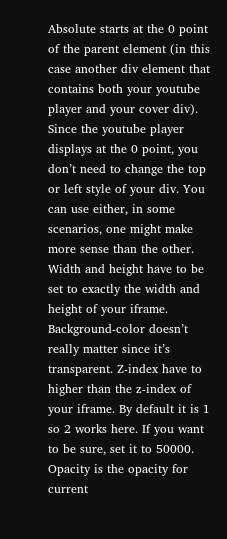Absolute starts at the 0 point of the parent element (in this case another div element that contains both your youtube player and your cover div). Since the youtube player displays at the 0 point, you don’t need to change the top or left style of your div. You can use either, in some scenarios, one might make more sense than the other. Width and height have to be set to exactly the width and height of your iframe. Background-color doesn’t really matter since it’s transparent. Z-index have to higher than the z-index of your iframe. By default it is 1 so 2 works here. If you want to be sure, set it to 50000. Opacity is the opacity for current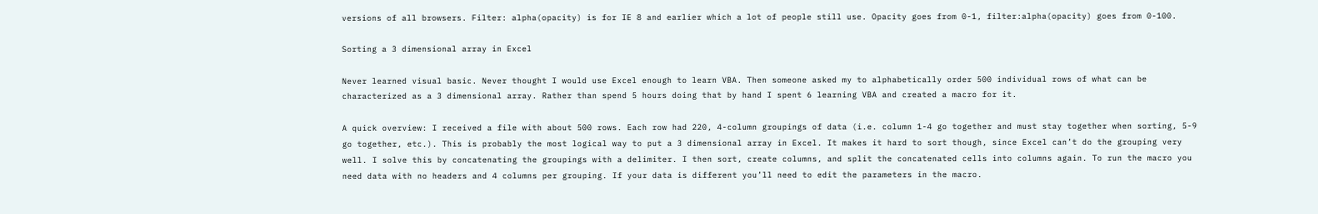versions of all browsers. Filter: alpha(opacity) is for IE 8 and earlier which a lot of people still use. Opacity goes from 0-1, filter:alpha(opacity) goes from 0-100.

Sorting a 3 dimensional array in Excel

Never learned visual basic. Never thought I would use Excel enough to learn VBA. Then someone asked my to alphabetically order 500 individual rows of what can be characterized as a 3 dimensional array. Rather than spend 5 hours doing that by hand I spent 6 learning VBA and created a macro for it.

A quick overview: I received a file with about 500 rows. Each row had 220, 4-column groupings of data (i.e. column 1-4 go together and must stay together when sorting, 5-9 go together, etc.). This is probably the most logical way to put a 3 dimensional array in Excel. It makes it hard to sort though, since Excel can’t do the grouping very well. I solve this by concatenating the groupings with a delimiter. I then sort, create columns, and split the concatenated cells into columns again. To run the macro you need data with no headers and 4 columns per grouping. If your data is different you’ll need to edit the parameters in the macro.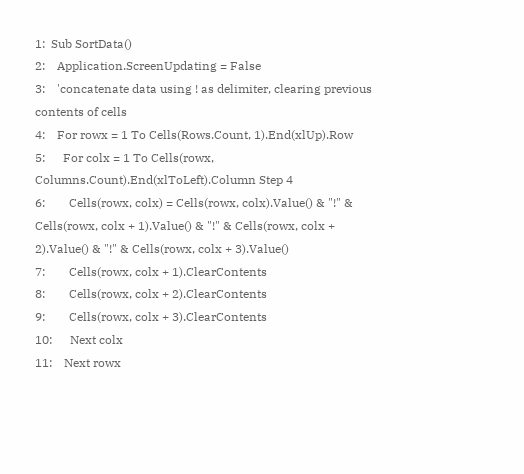1:  Sub SortData()
2:    Application.ScreenUpdating = False
3:    'concatenate data using ! as delimiter, clearing previous contents of cells
4:    For rowx = 1 To Cells(Rows.Count, 1).End(xlUp).Row
5:      For colx = 1 To Cells(rowx, Columns.Count).End(xlToLeft).Column Step 4
6:        Cells(rowx, colx) = Cells(rowx, colx).Value() & "!" & Cells(rowx, colx + 1).Value() & "!" & Cells(rowx, colx + 2).Value() & "!" & Cells(rowx, colx + 3).Value()
7:        Cells(rowx, colx + 1).ClearContents
8:        Cells(rowx, colx + 2).ClearContents
9:        Cells(rowx, colx + 3).ClearContents
10:      Next colx
11:    Next rowx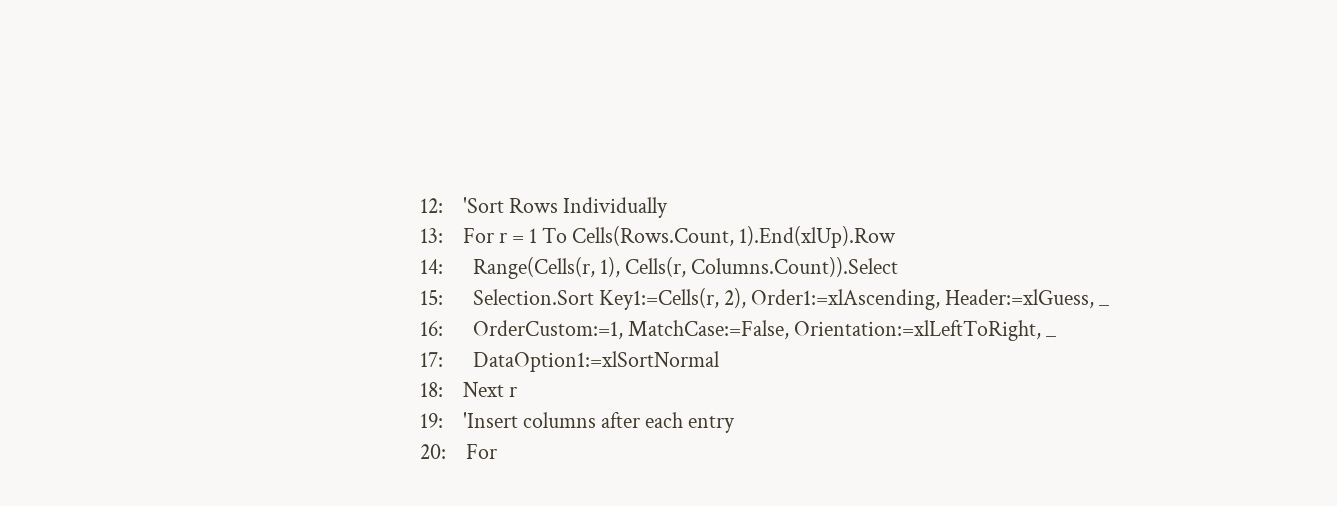12:    'Sort Rows Individually
13:    For r = 1 To Cells(Rows.Count, 1).End(xlUp).Row
14:      Range(Cells(r, 1), Cells(r, Columns.Count)).Select
15:      Selection.Sort Key1:=Cells(r, 2), Order1:=xlAscending, Header:=xlGuess, _
16:      OrderCustom:=1, MatchCase:=False, Orientation:=xlLeftToRight, _
17:      DataOption1:=xlSortNormal
18:    Next r
19:    'Insert columns after each entry
20:    For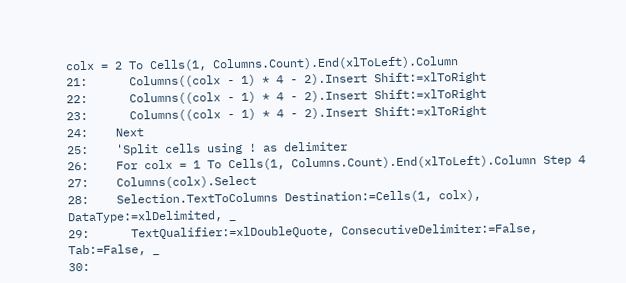colx = 2 To Cells(1, Columns.Count).End(xlToLeft).Column
21:      Columns((colx - 1) * 4 - 2).Insert Shift:=xlToRight
22:      Columns((colx - 1) * 4 - 2).Insert Shift:=xlToRight
23:      Columns((colx - 1) * 4 - 2).Insert Shift:=xlToRight
24:    Next
25:    'Split cells using ! as delimiter
26:    For colx = 1 To Cells(1, Columns.Count).End(xlToLeft).Column Step 4
27:    Columns(colx).Select
28:    Selection.TextToColumns Destination:=Cells(1, colx), DataType:=xlDelimited, _
29:      TextQualifier:=xlDoubleQuote, ConsecutiveDelimiter:=False, Tab:=False, _
30: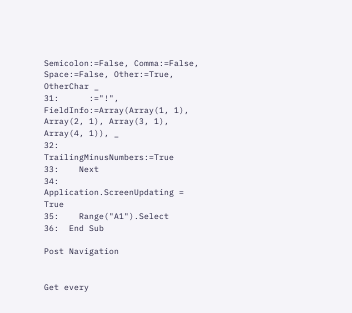Semicolon:=False, Comma:=False, Space:=False, Other:=True, OtherChar _
31:      :="!", FieldInfo:=Array(Array(1, 1), Array(2, 1), Array(3, 1), Array(4, 1)), _
32:      TrailingMinusNumbers:=True
33:    Next
34:    Application.ScreenUpdating = True
35:    Range("A1").Select
36:  End Sub

Post Navigation


Get every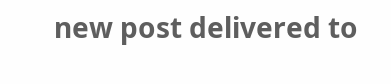new post delivered to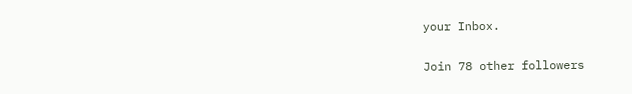your Inbox.

Join 78 other followers